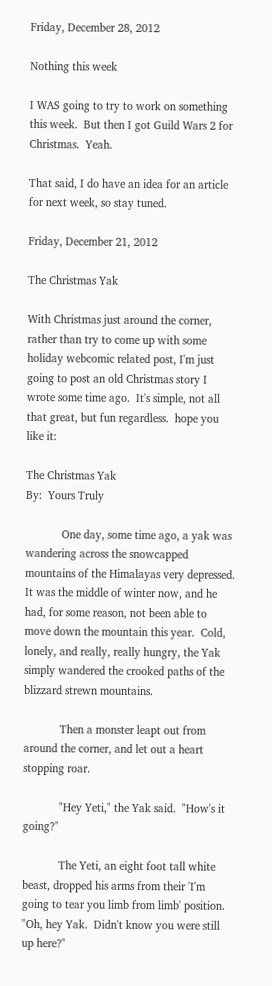Friday, December 28, 2012

Nothing this week

I WAS going to try to work on something this week.  But then I got Guild Wars 2 for Christmas.  Yeah.

That said, I do have an idea for an article for next week, so stay tuned.

Friday, December 21, 2012

The Christmas Yak

With Christmas just around the corner, rather than try to come up with some holiday webcomic related post, I'm just going to post an old Christmas story I wrote some time ago.  It's simple, not all that great, but fun regardless.  hope you like it:

The Christmas Yak
By:  Yours Truly

            One day, some time ago, a yak was wandering across the snowcapped mountains of the Himalayas very depressed.  It was the middle of winter now, and he had, for some reason, not been able to move down the mountain this year.  Cold, lonely, and really, really hungry, the Yak simply wandered the crooked paths of the blizzard strewn mountains.

            Then a monster leapt out from around the corner, and let out a heart stopping roar.

            "Hey Yeti," the Yak said.  "How's it going?"

            The Yeti, an eight foot tall white beast, dropped his arms from their 'I'm going to tear you limb from limb' position.  "Oh, hey Yak.  Didn't know you were still up here?"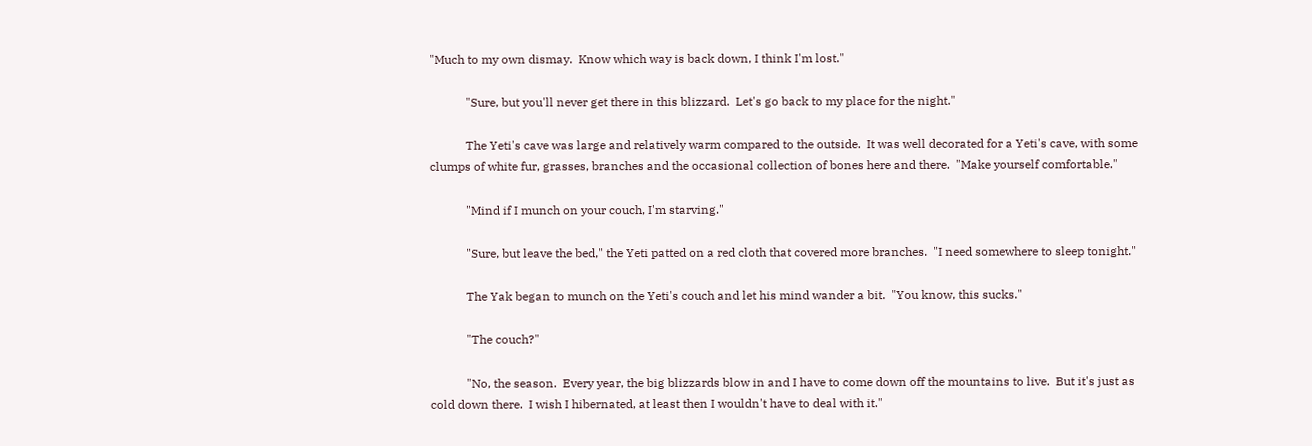"Much to my own dismay.  Know which way is back down, I think I'm lost."

            "Sure, but you'll never get there in this blizzard.  Let's go back to my place for the night."

            The Yeti's cave was large and relatively warm compared to the outside.  It was well decorated for a Yeti's cave, with some clumps of white fur, grasses, branches and the occasional collection of bones here and there.  "Make yourself comfortable."

            "Mind if I munch on your couch, I'm starving."

            "Sure, but leave the bed," the Yeti patted on a red cloth that covered more branches.  "I need somewhere to sleep tonight."

            The Yak began to munch on the Yeti's couch and let his mind wander a bit.  "You know, this sucks."

            "The couch?"

            "No, the season.  Every year, the big blizzards blow in and I have to come down off the mountains to live.  But it's just as cold down there.  I wish I hibernated, at least then I wouldn't have to deal with it."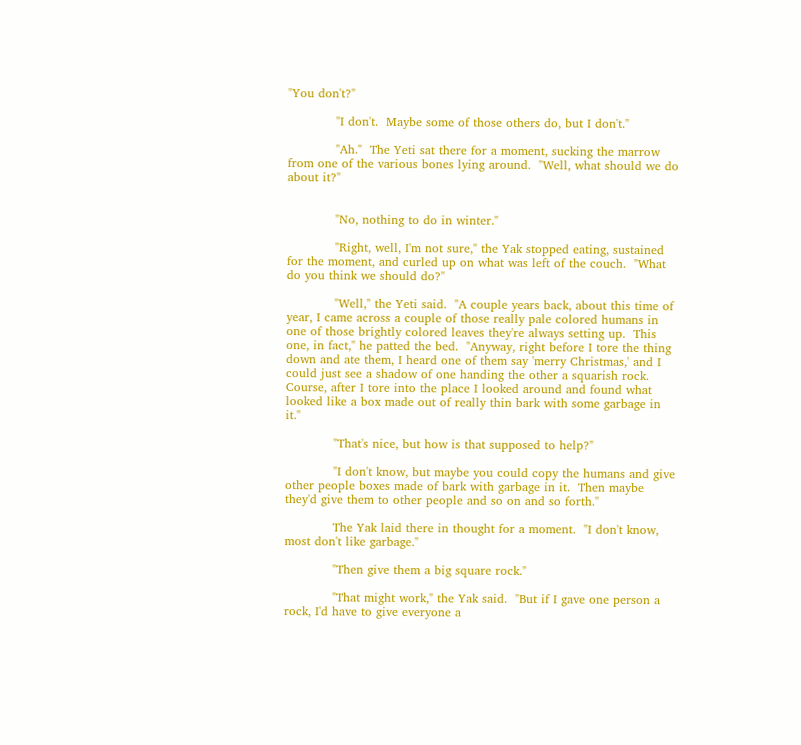"You don't?"

            "I don't.  Maybe some of those others do, but I don't."

            "Ah."  The Yeti sat there for a moment, sucking the marrow from one of the various bones lying around.  "Well, what should we do about it?"


            "No, nothing to do in winter."

            "Right, well, I'm not sure," the Yak stopped eating, sustained for the moment, and curled up on what was left of the couch.  "What do you think we should do?"

            "Well," the Yeti said.  "A couple years back, about this time of year, I came across a couple of those really pale colored humans in one of those brightly colored leaves they're always setting up.  This one, in fact," he patted the bed.  "Anyway, right before I tore the thing down and ate them, I heard one of them say 'merry Christmas,' and I could just see a shadow of one handing the other a squarish rock.  Course, after I tore into the place I looked around and found what looked like a box made out of really thin bark with some garbage in it."

            "That's nice, but how is that supposed to help?"

            "I don't know, but maybe you could copy the humans and give other people boxes made of bark with garbage in it.  Then maybe they'd give them to other people and so on and so forth."

            The Yak laid there in thought for a moment.  "I don't know, most don't like garbage."

            "Then give them a big square rock."

            "That might work," the Yak said.  "But if I gave one person a rock, I'd have to give everyone a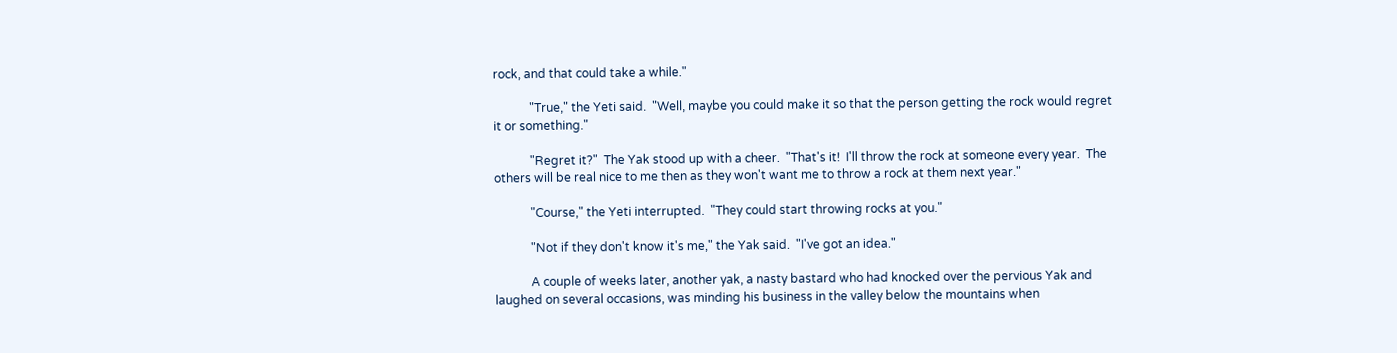rock, and that could take a while."

            "True," the Yeti said.  "Well, maybe you could make it so that the person getting the rock would regret it or something."

            "Regret it?"  The Yak stood up with a cheer.  "That's it!  I'll throw the rock at someone every year.  The others will be real nice to me then as they won't want me to throw a rock at them next year."

            "Course," the Yeti interrupted.  "They could start throwing rocks at you."

            "Not if they don't know it's me," the Yak said.  "I've got an idea."

            A couple of weeks later, another yak, a nasty bastard who had knocked over the pervious Yak and laughed on several occasions, was minding his business in the valley below the mountains when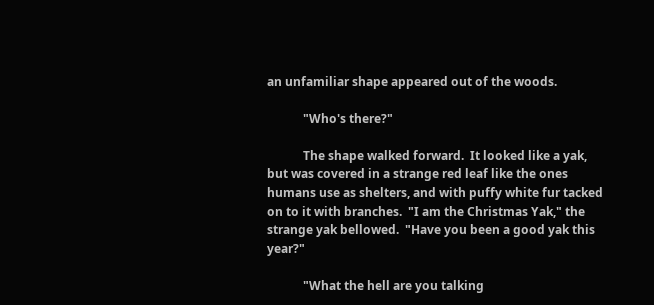an unfamiliar shape appeared out of the woods.

            "Who's there?"

            The shape walked forward.  It looked like a yak, but was covered in a strange red leaf like the ones humans use as shelters, and with puffy white fur tacked on to it with branches.  "I am the Christmas Yak," the strange yak bellowed.  "Have you been a good yak this year?"

            "What the hell are you talking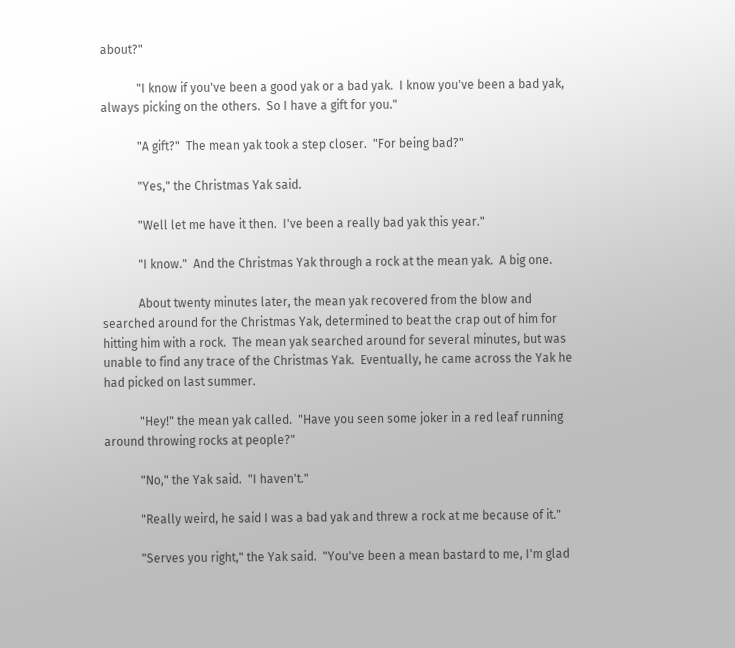about?"

            "I know if you've been a good yak or a bad yak.  I know you've been a bad yak, always picking on the others.  So I have a gift for you."

            "A gift?"  The mean yak took a step closer.  "For being bad?"

            "Yes," the Christmas Yak said.

            "Well let me have it then.  I've been a really bad yak this year."

            "I know."  And the Christmas Yak through a rock at the mean yak.  A big one.

            About twenty minutes later, the mean yak recovered from the blow and searched around for the Christmas Yak, determined to beat the crap out of him for hitting him with a rock.  The mean yak searched around for several minutes, but was unable to find any trace of the Christmas Yak.  Eventually, he came across the Yak he had picked on last summer.

            "Hey!" the mean yak called.  "Have you seen some joker in a red leaf running around throwing rocks at people?"

            "No," the Yak said.  "I haven't."

            "Really weird, he said I was a bad yak and threw a rock at me because of it."

            "Serves you right," the Yak said.  "You've been a mean bastard to me, I'm glad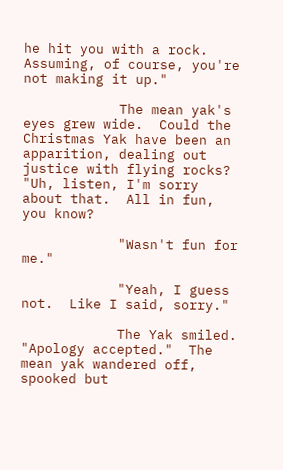he hit you with a rock.  Assuming, of course, you're not making it up."

            The mean yak's eyes grew wide.  Could the Christmas Yak have been an apparition, dealing out justice with flying rocks?  "Uh, listen, I'm sorry about that.  All in fun, you know?

            "Wasn't fun for me."

            "Yeah, I guess not.  Like I said, sorry."

            The Yak smiled.  "Apology accepted."  The mean yak wandered off, spooked but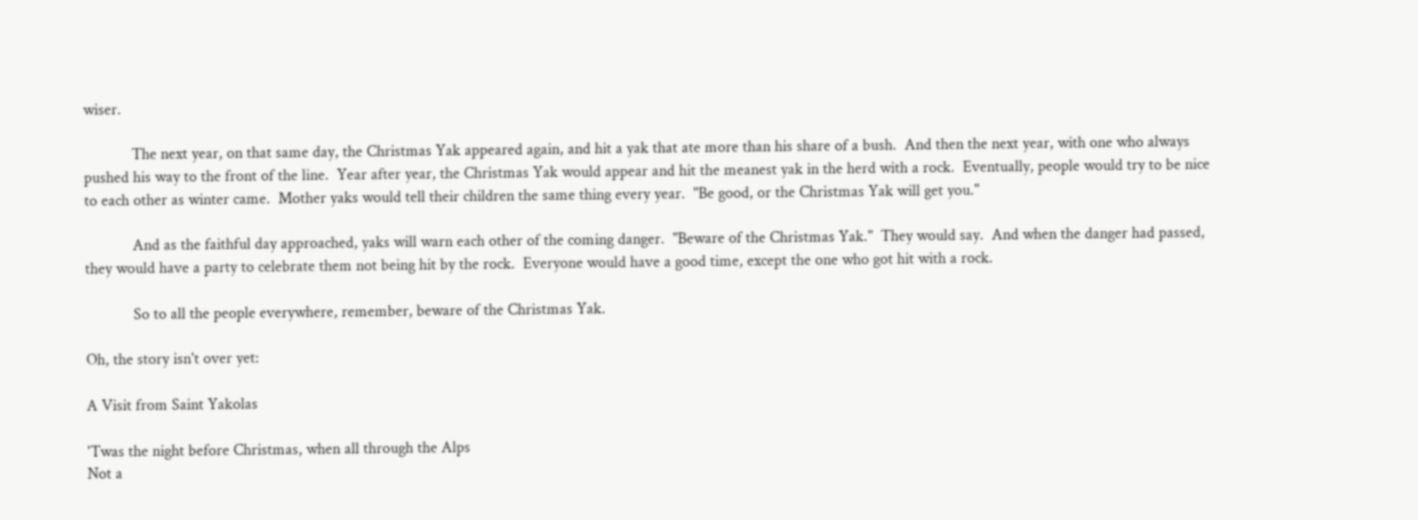wiser.

            The next year, on that same day, the Christmas Yak appeared again, and hit a yak that ate more than his share of a bush.  And then the next year, with one who always pushed his way to the front of the line.  Year after year, the Christmas Yak would appear and hit the meanest yak in the herd with a rock.  Eventually, people would try to be nice to each other as winter came.  Mother yaks would tell their children the same thing every year.  "Be good, or the Christmas Yak will get you."

            And as the faithful day approached, yaks will warn each other of the coming danger.  "Beware of the Christmas Yak."  They would say.  And when the danger had passed, they would have a party to celebrate them not being hit by the rock.  Everyone would have a good time, except the one who got hit with a rock.

            So to all the people everywhere, remember, beware of the Christmas Yak.

Oh, the story isn't over yet:

A Visit from Saint Yakolas

'Twas the night before Christmas, when all through the Alps
Not a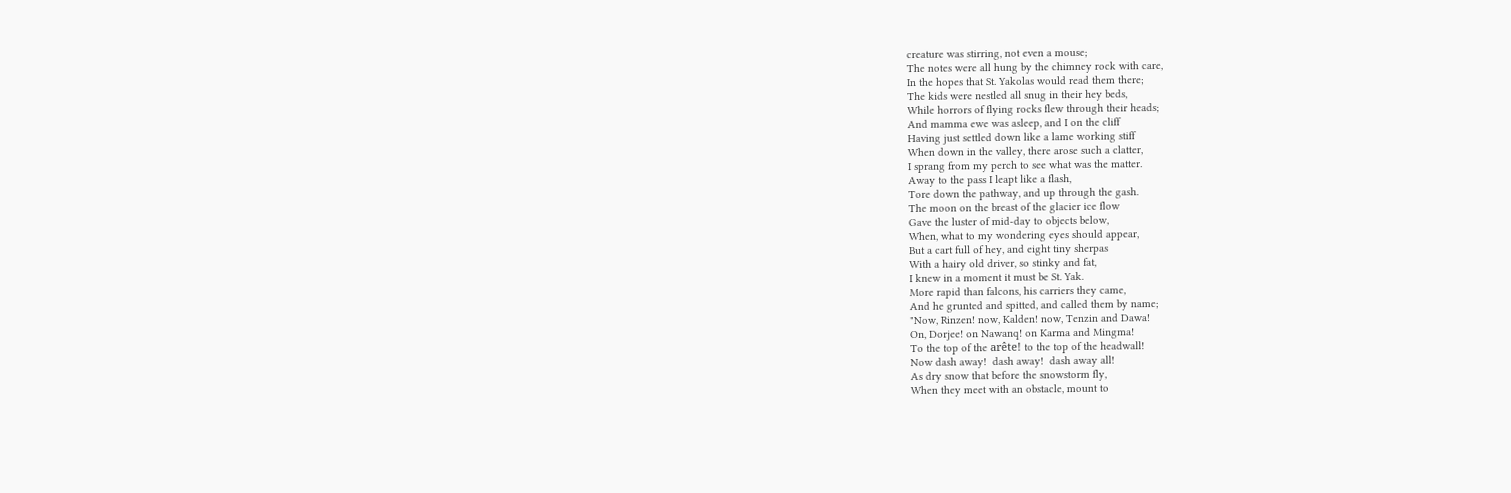creature was stirring, not even a mouse;
The notes were all hung by the chimney rock with care,
In the hopes that St. Yakolas would read them there;
The kids were nestled all snug in their hey beds,
While horrors of flying rocks flew through their heads;
And mamma ewe was asleep, and I on the cliff
Having just settled down like a lame working stiff
When down in the valley, there arose such a clatter,
I sprang from my perch to see what was the matter.
Away to the pass I leapt like a flash,
Tore down the pathway, and up through the gash.
The moon on the breast of the glacier ice flow
Gave the luster of mid-day to objects below,
When, what to my wondering eyes should appear,
But a cart full of hey, and eight tiny sherpas
With a hairy old driver, so stinky and fat,
I knew in a moment it must be St. Yak.
More rapid than falcons, his carriers they came,
And he grunted and spitted, and called them by name;
"Now, Rinzen! now, Kalden! now, Tenzin and Dawa!
On, Dorjee! on Nawanq! on Karma and Mingma!
To the top of the arête! to the top of the headwall!
Now dash away!  dash away!  dash away all!
As dry snow that before the snowstorm fly,
When they meet with an obstacle, mount to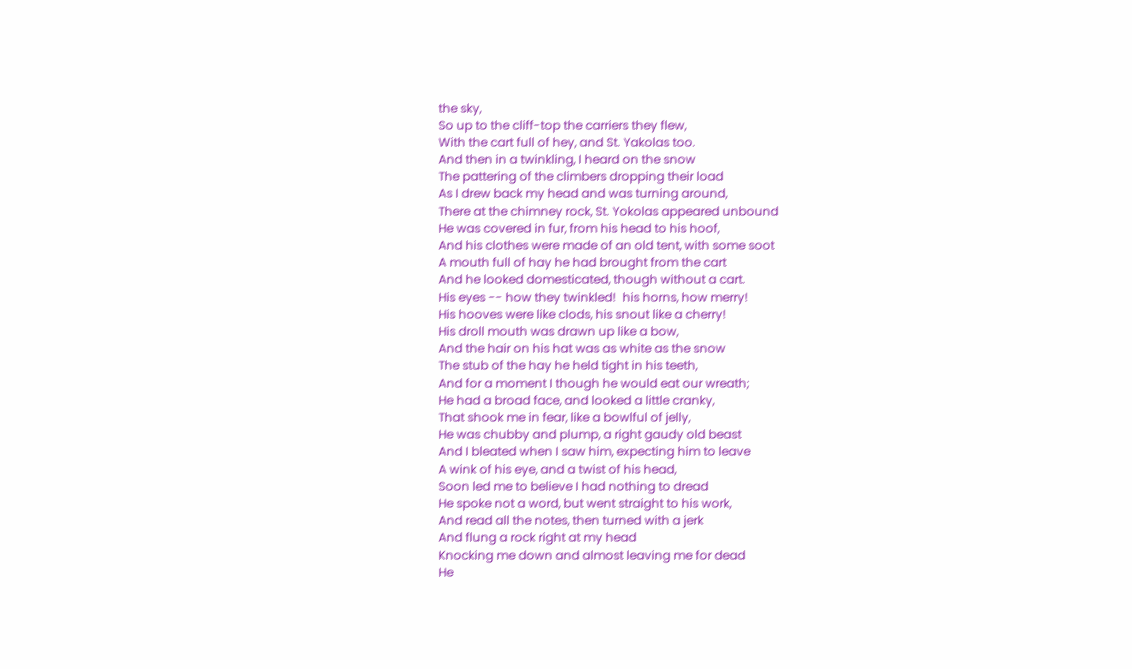the sky,
So up to the cliff-top the carriers they flew,
With the cart full of hey, and St. Yakolas too.
And then in a twinkling, I heard on the snow
The pattering of the climbers dropping their load
As I drew back my head and was turning around,
There at the chimney rock, St. Yokolas appeared unbound
He was covered in fur, from his head to his hoof,
And his clothes were made of an old tent, with some soot
A mouth full of hay he had brought from the cart
And he looked domesticated, though without a cart.
His eyes -- how they twinkled!  his horns, how merry!
His hooves were like clods, his snout like a cherry!
His droll mouth was drawn up like a bow,
And the hair on his hat was as white as the snow
The stub of the hay he held tight in his teeth,
And for a moment I though he would eat our wreath;
He had a broad face, and looked a little cranky,
That shook me in fear, like a bowlful of jelly,
He was chubby and plump, a right gaudy old beast
And I bleated when I saw him, expecting him to leave
A wink of his eye, and a twist of his head,
Soon led me to believe I had nothing to dread
He spoke not a word, but went straight to his work,
And read all the notes, then turned with a jerk
And flung a rock right at my head
Knocking me down and almost leaving me for dead
He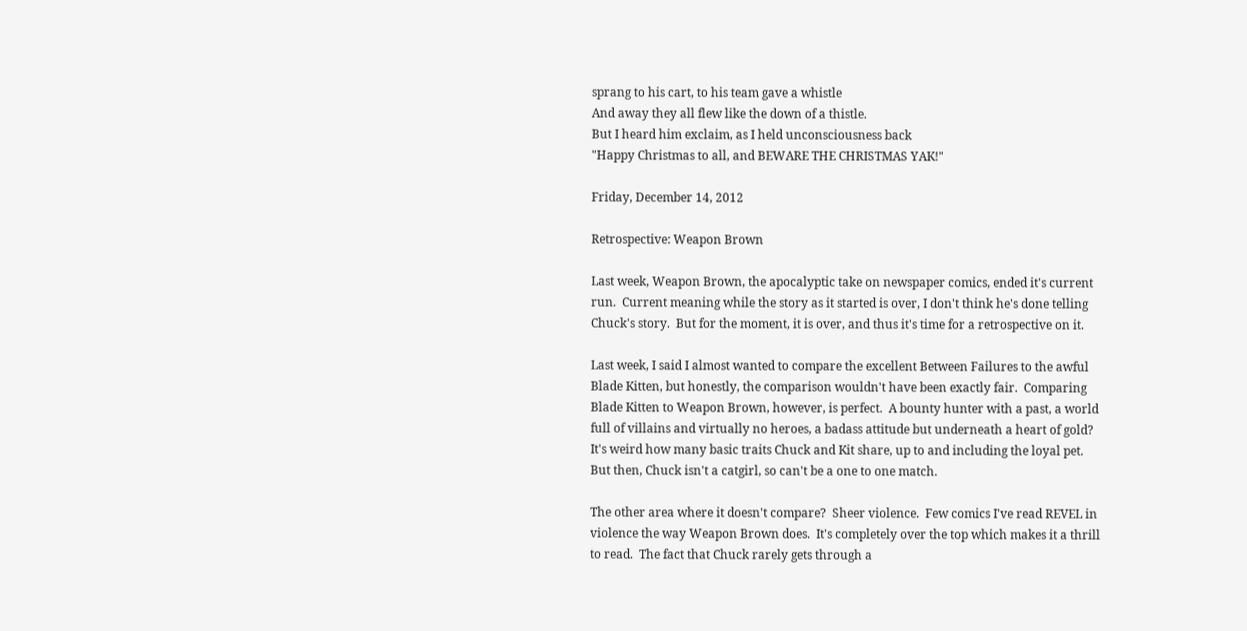sprang to his cart, to his team gave a whistle
And away they all flew like the down of a thistle.
But I heard him exclaim, as I held unconsciousness back
"Happy Christmas to all, and BEWARE THE CHRISTMAS YAK!"

Friday, December 14, 2012

Retrospective: Weapon Brown

Last week, Weapon Brown, the apocalyptic take on newspaper comics, ended it's current run.  Current meaning while the story as it started is over, I don't think he's done telling Chuck's story.  But for the moment, it is over, and thus it's time for a retrospective on it.

Last week, I said I almost wanted to compare the excellent Between Failures to the awful Blade Kitten, but honestly, the comparison wouldn't have been exactly fair.  Comparing Blade Kitten to Weapon Brown, however, is perfect.  A bounty hunter with a past, a world full of villains and virtually no heroes, a badass attitude but underneath a heart of gold?  It's weird how many basic traits Chuck and Kit share, up to and including the loyal pet.  But then, Chuck isn't a catgirl, so can't be a one to one match.

The other area where it doesn't compare?  Sheer violence.  Few comics I've read REVEL in violence the way Weapon Brown does.  It's completely over the top which makes it a thrill to read.  The fact that Chuck rarely gets through a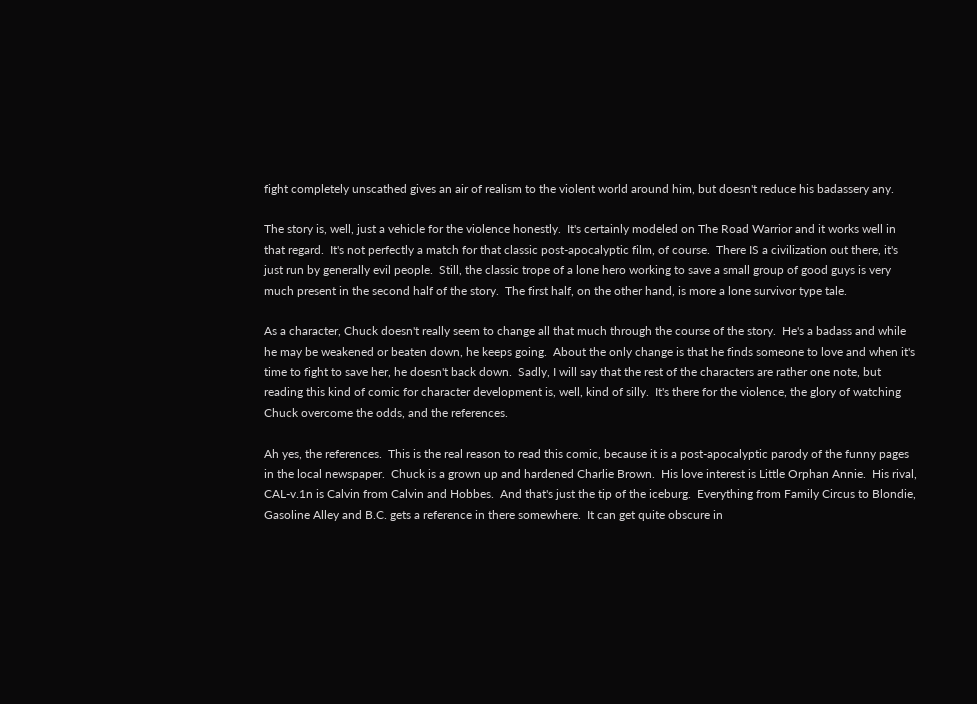fight completely unscathed gives an air of realism to the violent world around him, but doesn't reduce his badassery any.

The story is, well, just a vehicle for the violence honestly.  It's certainly modeled on The Road Warrior and it works well in that regard.  It's not perfectly a match for that classic post-apocalyptic film, of course.  There IS a civilization out there, it's just run by generally evil people.  Still, the classic trope of a lone hero working to save a small group of good guys is very much present in the second half of the story.  The first half, on the other hand, is more a lone survivor type tale.

As a character, Chuck doesn't really seem to change all that much through the course of the story.  He's a badass and while he may be weakened or beaten down, he keeps going.  About the only change is that he finds someone to love and when it's time to fight to save her, he doesn't back down.  Sadly, I will say that the rest of the characters are rather one note, but reading this kind of comic for character development is, well, kind of silly.  It's there for the violence, the glory of watching Chuck overcome the odds, and the references.

Ah yes, the references.  This is the real reason to read this comic, because it is a post-apocalyptic parody of the funny pages in the local newspaper.  Chuck is a grown up and hardened Charlie Brown.  His love interest is Little Orphan Annie.  His rival, CAL-v.1n is Calvin from Calvin and Hobbes.  And that's just the tip of the iceburg.  Everything from Family Circus to Blondie, Gasoline Alley and B.C. gets a reference in there somewhere.  It can get quite obscure in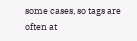some cases, so tags are often at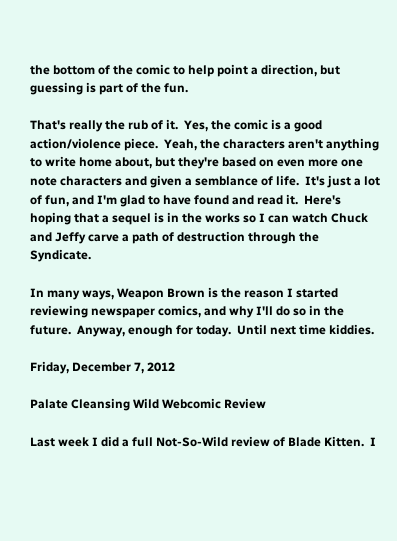the bottom of the comic to help point a direction, but guessing is part of the fun.

That's really the rub of it.  Yes, the comic is a good action/violence piece.  Yeah, the characters aren't anything to write home about, but they're based on even more one note characters and given a semblance of life.  It's just a lot of fun, and I'm glad to have found and read it.  Here's hoping that a sequel is in the works so I can watch Chuck and Jeffy carve a path of destruction through the Syndicate.

In many ways, Weapon Brown is the reason I started reviewing newspaper comics, and why I'll do so in the future.  Anyway, enough for today.  Until next time kiddies.

Friday, December 7, 2012

Palate Cleansing Wild Webcomic Review

Last week I did a full Not-So-Wild review of Blade Kitten.  I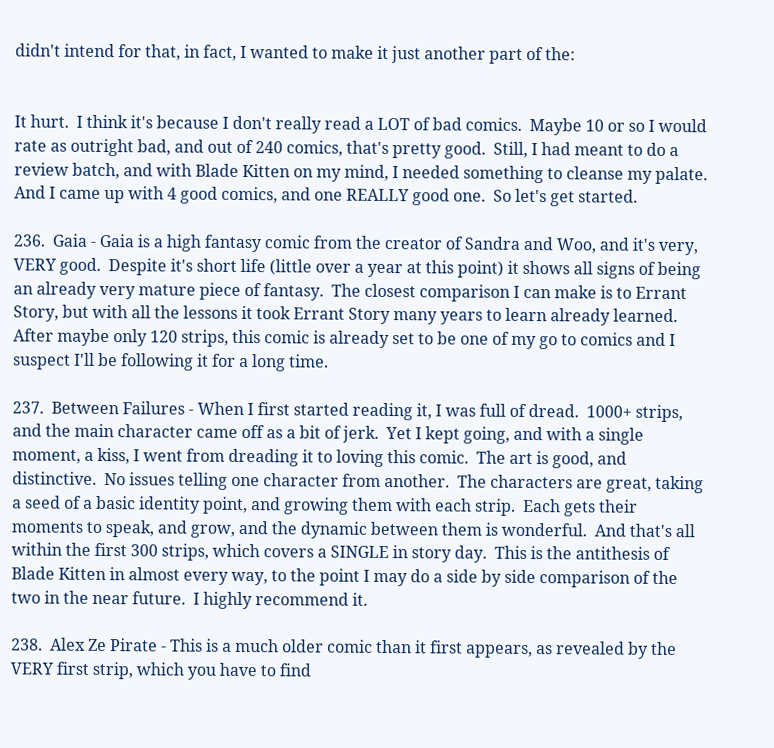didn't intend for that, in fact, I wanted to make it just another part of the:


It hurt.  I think it's because I don't really read a LOT of bad comics.  Maybe 10 or so I would rate as outright bad, and out of 240 comics, that's pretty good.  Still, I had meant to do a review batch, and with Blade Kitten on my mind, I needed something to cleanse my palate.  And I came up with 4 good comics, and one REALLY good one.  So let's get started.

236.  Gaia - Gaia is a high fantasy comic from the creator of Sandra and Woo, and it's very, VERY good.  Despite it's short life (little over a year at this point) it shows all signs of being an already very mature piece of fantasy.  The closest comparison I can make is to Errant Story, but with all the lessons it took Errant Story many years to learn already learned.  After maybe only 120 strips, this comic is already set to be one of my go to comics and I suspect I'll be following it for a long time.

237.  Between Failures - When I first started reading it, I was full of dread.  1000+ strips, and the main character came off as a bit of jerk.  Yet I kept going, and with a single moment, a kiss, I went from dreading it to loving this comic.  The art is good, and distinctive.  No issues telling one character from another.  The characters are great, taking a seed of a basic identity point, and growing them with each strip.  Each gets their moments to speak, and grow, and the dynamic between them is wonderful.  And that's all within the first 300 strips, which covers a SINGLE in story day.  This is the antithesis of Blade Kitten in almost every way, to the point I may do a side by side comparison of the two in the near future.  I highly recommend it.

238.  Alex Ze Pirate - This is a much older comic than it first appears, as revealed by the VERY first strip, which you have to find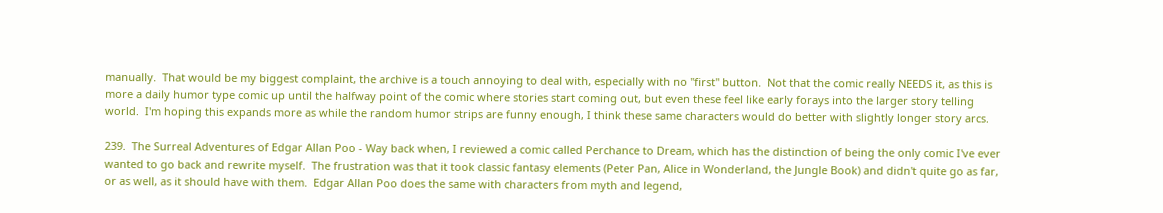manually.  That would be my biggest complaint, the archive is a touch annoying to deal with, especially with no "first" button.  Not that the comic really NEEDS it, as this is more a daily humor type comic up until the halfway point of the comic where stories start coming out, but even these feel like early forays into the larger story telling world.  I'm hoping this expands more as while the random humor strips are funny enough, I think these same characters would do better with slightly longer story arcs.

239.  The Surreal Adventures of Edgar Allan Poo - Way back when, I reviewed a comic called Perchance to Dream, which has the distinction of being the only comic I've ever wanted to go back and rewrite myself.  The frustration was that it took classic fantasy elements (Peter Pan, Alice in Wonderland, the Jungle Book) and didn't quite go as far, or as well, as it should have with them.  Edgar Allan Poo does the same with characters from myth and legend,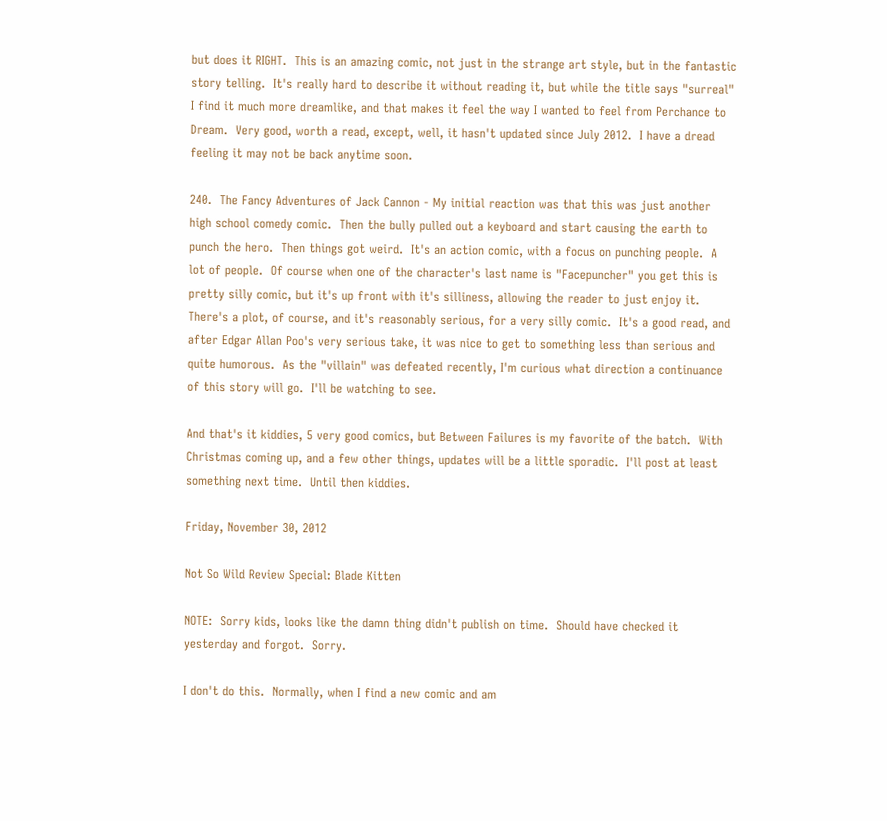but does it RIGHT.  This is an amazing comic, not just in the strange art style, but in the fantastic story telling.  It's really hard to describe it without reading it, but while the title says "surreal" I find it much more dreamlike, and that makes it feel the way I wanted to feel from Perchance to Dream.  Very good, worth a read, except, well, it hasn't updated since July 2012.  I have a dread feeling it may not be back anytime soon.

240.  The Fancy Adventures of Jack Cannon - My initial reaction was that this was just another high school comedy comic.  Then the bully pulled out a keyboard and start causing the earth to punch the hero.  Then things got weird.  It's an action comic, with a focus on punching people.  A lot of people.  Of course when one of the character's last name is "Facepuncher" you get this is pretty silly comic, but it's up front with it's silliness, allowing the reader to just enjoy it.  There's a plot, of course, and it's reasonably serious, for a very silly comic.  It's a good read, and after Edgar Allan Poo's very serious take, it was nice to get to something less than serious and quite humorous.  As the "villain" was defeated recently, I'm curious what direction a continuance of this story will go.  I'll be watching to see.

And that's it kiddies, 5 very good comics, but Between Failures is my favorite of the batch.  With Christmas coming up, and a few other things, updates will be a little sporadic.  I'll post at least something next time.  Until then kiddies.

Friday, November 30, 2012

Not So Wild Review Special: Blade Kitten

NOTE:  Sorry kids, looks like the damn thing didn't publish on time.  Should have checked it yesterday and forgot.  Sorry.

I don't do this.  Normally, when I find a new comic and am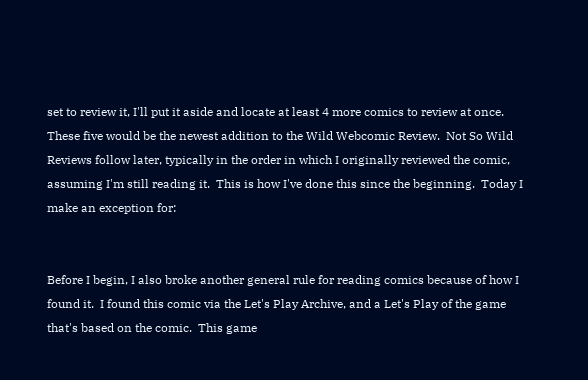set to review it, I'll put it aside and locate at least 4 more comics to review at once.  These five would be the newest addition to the Wild Webcomic Review.  Not So Wild Reviews follow later, typically in the order in which I originally reviewed the comic, assuming I'm still reading it.  This is how I've done this since the beginning.  Today I make an exception for:


Before I begin, I also broke another general rule for reading comics because of how I found it.  I found this comic via the Let's Play Archive, and a Let's Play of the game that's based on the comic.  This game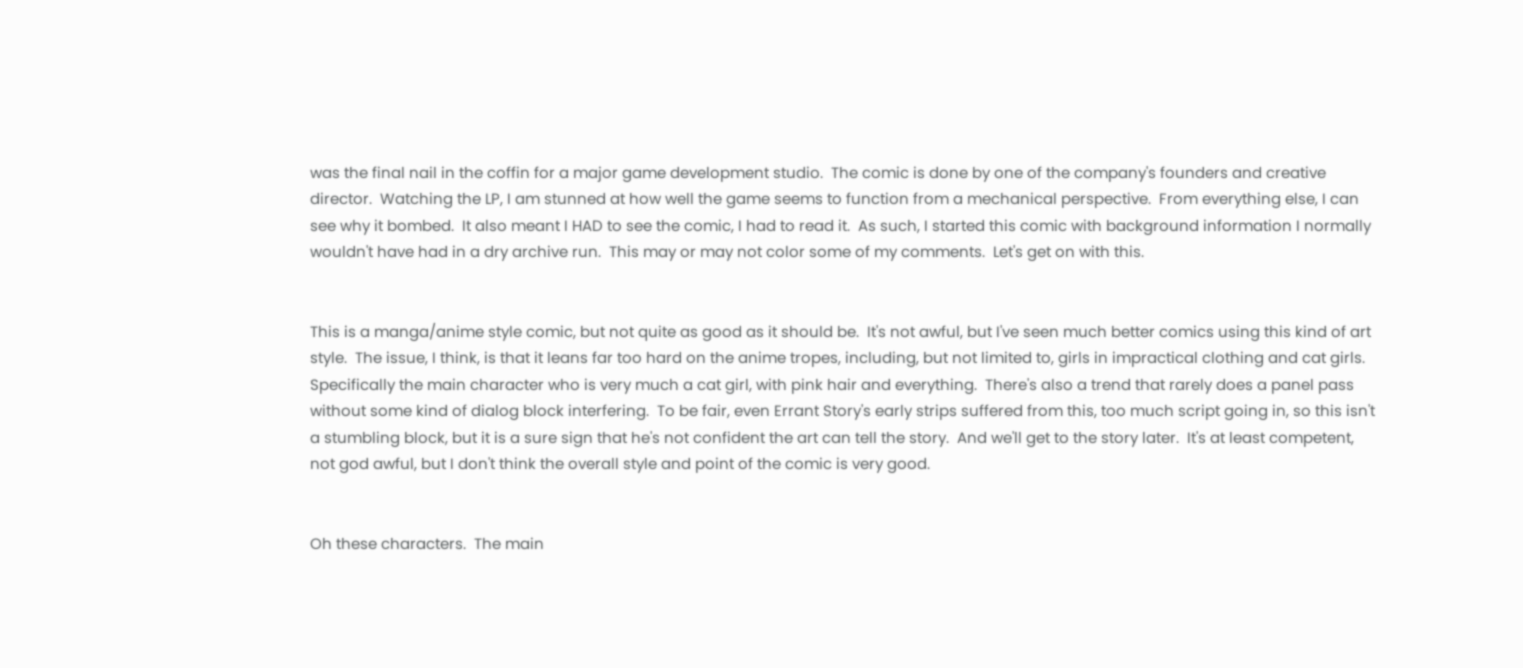was the final nail in the coffin for a major game development studio.  The comic is done by one of the company's founders and creative director.  Watching the LP, I am stunned at how well the game seems to function from a mechanical perspective.  From everything else, I can see why it bombed.  It also meant I HAD to see the comic, I had to read it.  As such, I started this comic with background information I normally wouldn't have had in a dry archive run.  This may or may not color some of my comments.  Let's get on with this.


This is a manga/anime style comic, but not quite as good as it should be.  It's not awful, but I've seen much better comics using this kind of art style.  The issue, I think, is that it leans far too hard on the anime tropes, including, but not limited to, girls in impractical clothing and cat girls.  Specifically the main character who is very much a cat girl, with pink hair and everything.  There's also a trend that rarely does a panel pass without some kind of dialog block interfering.  To be fair, even Errant Story's early strips suffered from this, too much script going in, so this isn't a stumbling block, but it is a sure sign that he's not confident the art can tell the story.  And we'll get to the story later.  It's at least competent, not god awful, but I don't think the overall style and point of the comic is very good.


Oh these characters.  The main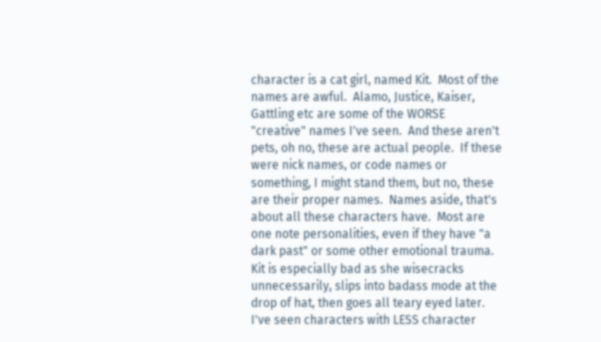character is a cat girl, named Kit.  Most of the names are awful.  Alamo, Justice, Kaiser, Gattling etc are some of the WORSE "creative" names I've seen.  And these aren't pets, oh no, these are actual people.  If these were nick names, or code names or something, I might stand them, but no, these are their proper names.  Names aside, that's about all these characters have.  Most are one note personalities, even if they have "a dark past" or some other emotional trauma.  Kit is especially bad as she wisecracks unnecessarily, slips into badass mode at the drop of hat, then goes all teary eyed later.  I've seen characters with LESS character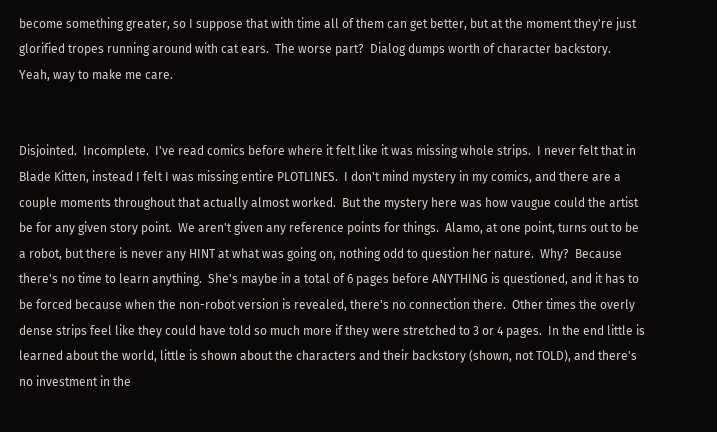become something greater, so I suppose that with time all of them can get better, but at the moment they're just glorified tropes running around with cat ears.  The worse part?  Dialog dumps worth of character backstory.  Yeah, way to make me care.


Disjointed.  Incomplete.  I've read comics before where it felt like it was missing whole strips.  I never felt that in Blade Kitten, instead I felt I was missing entire PLOTLINES.  I don't mind mystery in my comics, and there are a couple moments throughout that actually almost worked.  But the mystery here was how vaugue could the artist be for any given story point.  We aren't given any reference points for things.  Alamo, at one point, turns out to be a robot, but there is never any HINT at what was going on, nothing odd to question her nature.  Why?  Because there's no time to learn anything.  She's maybe in a total of 6 pages before ANYTHING is questioned, and it has to be forced because when the non-robot version is revealed, there's no connection there.  Other times the overly dense strips feel like they could have told so much more if they were stretched to 3 or 4 pages.  In the end little is learned about the world, little is shown about the characters and their backstory (shown, not TOLD), and there's no investment in the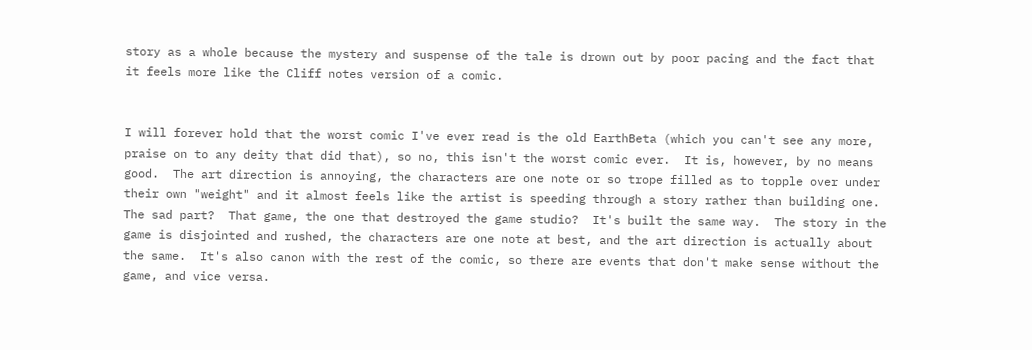story as a whole because the mystery and suspense of the tale is drown out by poor pacing and the fact that it feels more like the Cliff notes version of a comic.


I will forever hold that the worst comic I've ever read is the old EarthBeta (which you can't see any more, praise on to any deity that did that), so no, this isn't the worst comic ever.  It is, however, by no means good.  The art direction is annoying, the characters are one note or so trope filled as to topple over under their own "weight" and it almost feels like the artist is speeding through a story rather than building one.  The sad part?  That game, the one that destroyed the game studio?  It's built the same way.  The story in the game is disjointed and rushed, the characters are one note at best, and the art direction is actually about the same.  It's also canon with the rest of the comic, so there are events that don't make sense without the game, and vice versa.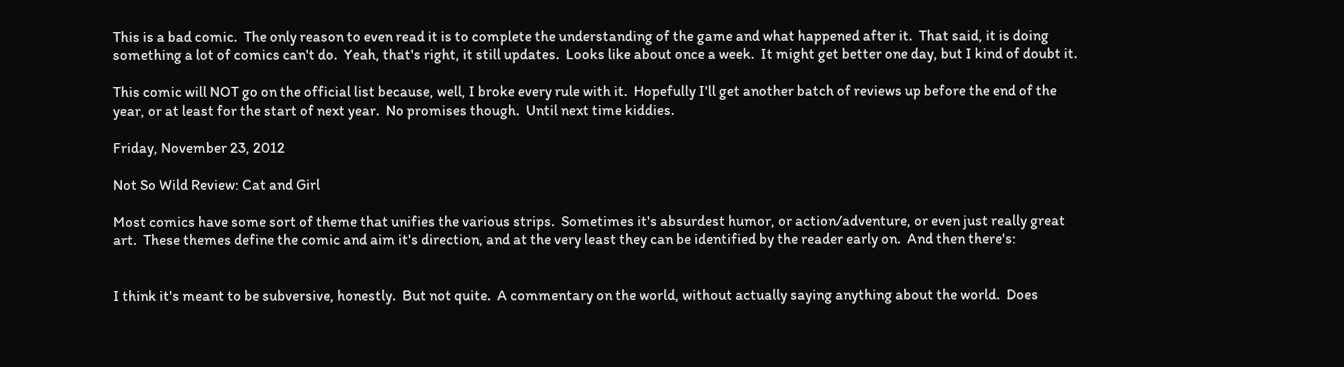This is a bad comic.  The only reason to even read it is to complete the understanding of the game and what happened after it.  That said, it is doing something a lot of comics can't do.  Yeah, that's right, it still updates.  Looks like about once a week.  It might get better one day, but I kind of doubt it.

This comic will NOT go on the official list because, well, I broke every rule with it.  Hopefully I'll get another batch of reviews up before the end of the year, or at least for the start of next year.  No promises though.  Until next time kiddies.

Friday, November 23, 2012

Not So Wild Review: Cat and Girl

Most comics have some sort of theme that unifies the various strips.  Sometimes it's absurdest humor, or action/adventure, or even just really great art.  These themes define the comic and aim it's direction, and at the very least they can be identified by the reader early on.  And then there's:


I think it's meant to be subversive, honestly.  But not quite.  A commentary on the world, without actually saying anything about the world.  Does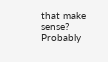that make sense?  Probably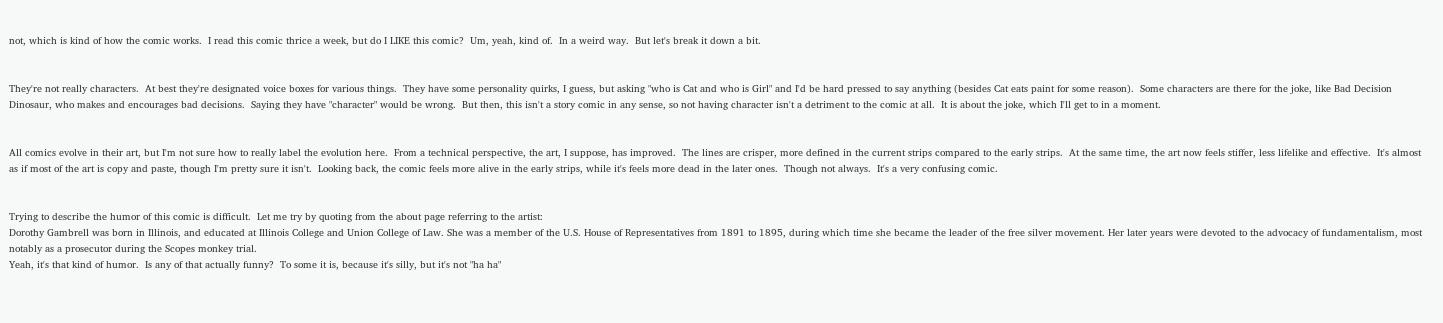not, which is kind of how the comic works.  I read this comic thrice a week, but do I LIKE this comic?  Um, yeah, kind of.  In a weird way.  But let's break it down a bit.


They're not really characters.  At best they're designated voice boxes for various things.  They have some personality quirks, I guess, but asking "who is Cat and who is Girl" and I'd be hard pressed to say anything (besides Cat eats paint for some reason).  Some characters are there for the joke, like Bad Decision Dinosaur, who makes and encourages bad decisions.  Saying they have "character" would be wrong.  But then, this isn't a story comic in any sense, so not having character isn't a detriment to the comic at all.  It is about the joke, which I'll get to in a moment.


All comics evolve in their art, but I'm not sure how to really label the evolution here.  From a technical perspective, the art, I suppose, has improved.  The lines are crisper, more defined in the current strips compared to the early strips.  At the same time, the art now feels stiffer, less lifelike and effective.  It's almost as if most of the art is copy and paste, though I'm pretty sure it isn't.  Looking back, the comic feels more alive in the early strips, while it's feels more dead in the later ones.  Though not always.  It's a very confusing comic.


Trying to describe the humor of this comic is difficult.  Let me try by quoting from the about page referring to the artist:
Dorothy Gambrell was born in Illinois, and educated at Illinois College and Union College of Law. She was a member of the U.S. House of Representatives from 1891 to 1895, during which time she became the leader of the free silver movement. Her later years were devoted to the advocacy of fundamentalism, most notably as a prosecutor during the Scopes monkey trial.
Yeah, it's that kind of humor.  Is any of that actually funny?  To some it is, because it's silly, but it's not "ha ha"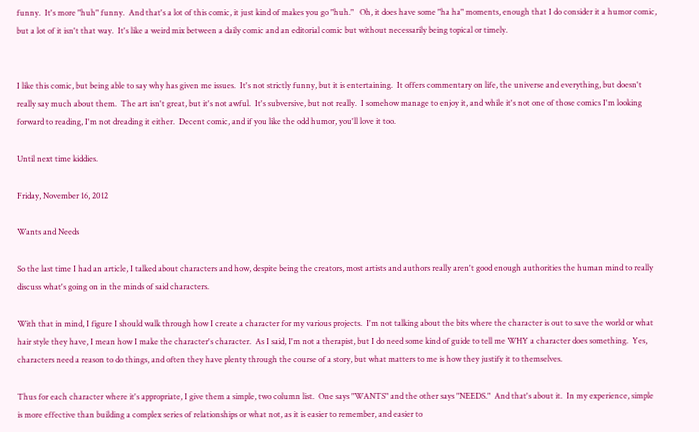funny.  It's more "huh" funny.  And that's a lot of this comic, it just kind of makes you go "huh."   Oh, it does have some "ha ha" moments, enough that I do consider it a humor comic, but a lot of it isn't that way.  It's like a weird mix between a daily comic and an editorial comic but without necessarily being topical or timely.


I like this comic, but being able to say why has given me issues.  It's not strictly funny, but it is entertaining.  It offers commentary on life, the universe and everything, but doesn't really say much about them.  The art isn't great, but it's not awful.  It's subversive, but not really.  I somehow manage to enjoy it, and while it's not one of those comics I'm looking forward to reading, I'm not dreading it either.  Decent comic, and if you like the odd humor, you'll love it too.

Until next time kiddies.

Friday, November 16, 2012

Wants and Needs

So the last time I had an article, I talked about characters and how, despite being the creators, most artists and authors really aren't good enough authorities the human mind to really discuss what's going on in the minds of said characters.

With that in mind, I figure I should walk through how I create a character for my various projects.  I'm not talking about the bits where the character is out to save the world or what hair style they have, I mean how I make the character's character.  As I said, I'm not a therapist, but I do need some kind of guide to tell me WHY a character does something.  Yes, characters need a reason to do things, and often they have plenty through the course of a story, but what matters to me is how they justify it to themselves.

Thus for each character where it's appropriate, I give them a simple, two column list.  One says "WANTS" and the other says "NEEDS."  And that's about it.  In my experience, simple is more effective than building a complex series of relationships or what not, as it is easier to remember, and easier to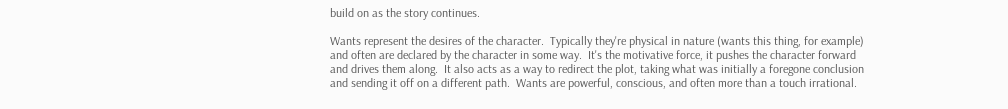build on as the story continues.

Wants represent the desires of the character.  Typically they're physical in nature (wants this thing, for example) and often are declared by the character in some way.  It's the motivative force, it pushes the character forward and drives them along.  It also acts as a way to redirect the plot, taking what was initially a foregone conclusion and sending it off on a different path.  Wants are powerful, conscious, and often more than a touch irrational.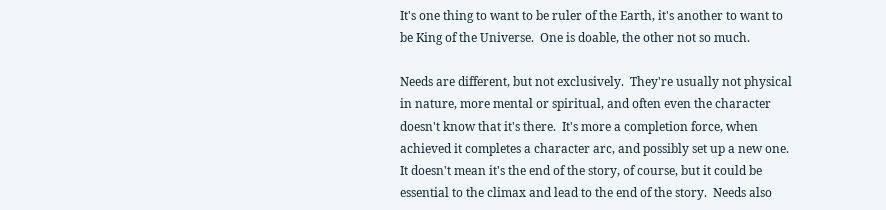It's one thing to want to be ruler of the Earth, it's another to want to be King of the Universe.  One is doable, the other not so much.

Needs are different, but not exclusively.  They're usually not physical in nature, more mental or spiritual, and often even the character doesn't know that it's there.  It's more a completion force, when achieved it completes a character arc, and possibly set up a new one.  It doesn't mean it's the end of the story, of course, but it could be essential to the climax and lead to the end of the story.  Needs also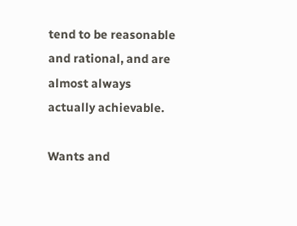tend to be reasonable and rational, and are almost always actually achievable.

Wants and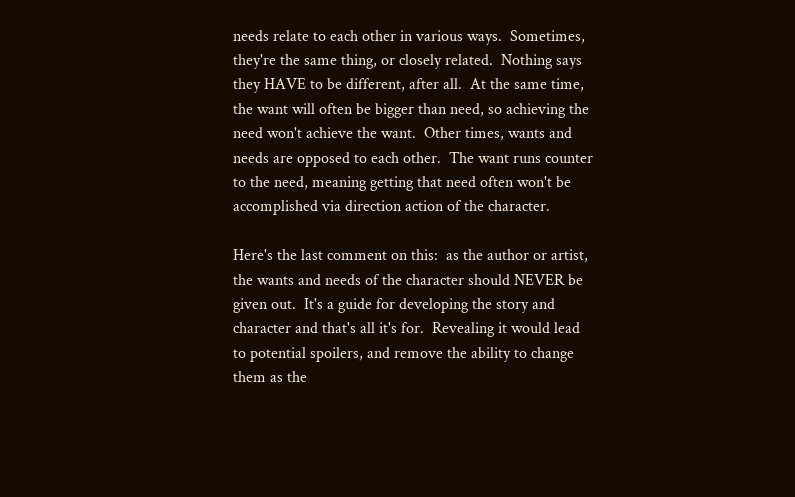needs relate to each other in various ways.  Sometimes, they're the same thing, or closely related.  Nothing says they HAVE to be different, after all.  At the same time, the want will often be bigger than need, so achieving the need won't achieve the want.  Other times, wants and needs are opposed to each other.  The want runs counter to the need, meaning getting that need often won't be accomplished via direction action of the character.

Here's the last comment on this:  as the author or artist, the wants and needs of the character should NEVER be given out.  It's a guide for developing the story and character and that's all it's for.  Revealing it would lead to potential spoilers, and remove the ability to change them as the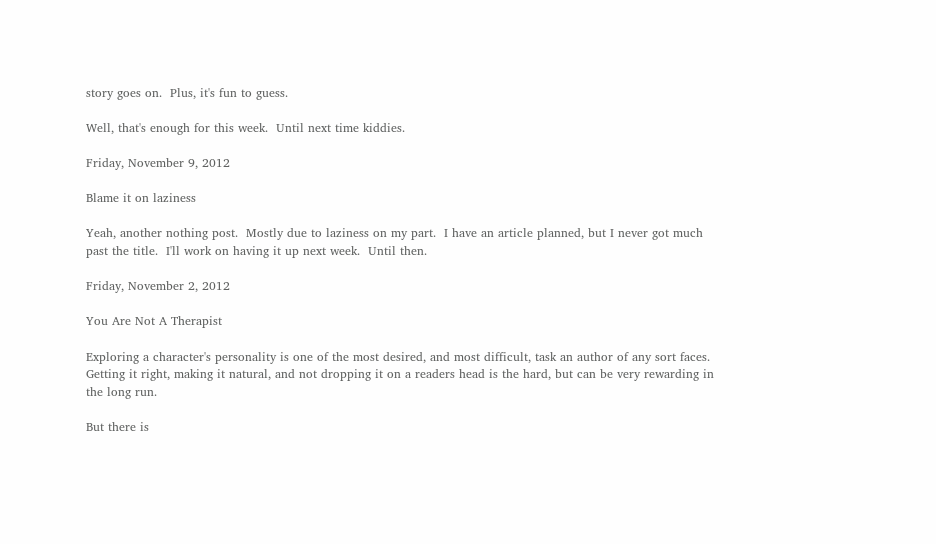story goes on.  Plus, it's fun to guess.

Well, that's enough for this week.  Until next time kiddies.

Friday, November 9, 2012

Blame it on laziness

Yeah, another nothing post.  Mostly due to laziness on my part.  I have an article planned, but I never got much past the title.  I'll work on having it up next week.  Until then.

Friday, November 2, 2012

You Are Not A Therapist

Exploring a character's personality is one of the most desired, and most difficult, task an author of any sort faces.  Getting it right, making it natural, and not dropping it on a readers head is the hard, but can be very rewarding in the long run.

But there is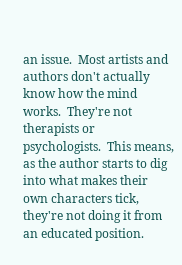an issue.  Most artists and authors don't actually know how the mind works.  They're not therapists or psychologists.  This means, as the author starts to dig into what makes their own characters tick, they're not doing it from an educated position.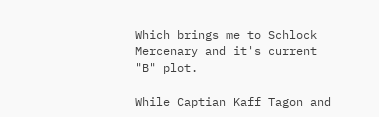Which brings me to Schlock Mercenary and it's current "B" plot.

While Captian Kaff Tagon and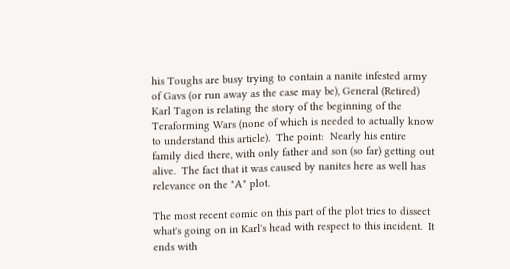his Toughs are busy trying to contain a nanite infested army of Gavs (or run away as the case may be), General (Retired) Karl Tagon is relating the story of the beginning of the Teraforming Wars (none of which is needed to actually know to understand this article).  The point:  Nearly his entire family died there, with only father and son (so far) getting out alive.  The fact that it was caused by nanites here as well has relevance on the "A" plot.

The most recent comic on this part of the plot tries to dissect what's going on in Karl's head with respect to this incident.  It ends with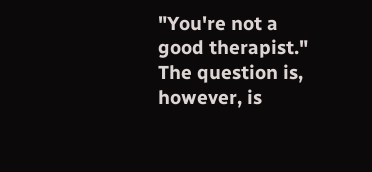"You're not a good therapist."  The question is, however, is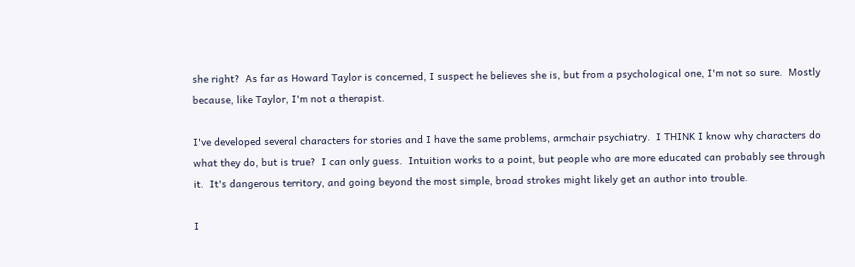she right?  As far as Howard Taylor is concerned, I suspect he believes she is, but from a psychological one, I'm not so sure.  Mostly because, like Taylor, I'm not a therapist.

I've developed several characters for stories and I have the same problems, armchair psychiatry.  I THINK I know why characters do what they do, but is true?  I can only guess.  Intuition works to a point, but people who are more educated can probably see through it.  It's dangerous territory, and going beyond the most simple, broad strokes might likely get an author into trouble.

I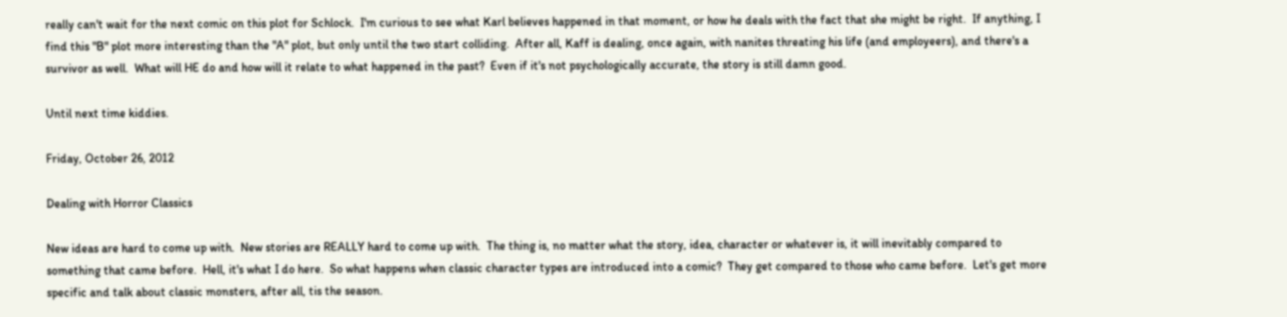really can't wait for the next comic on this plot for Schlock.  I'm curious to see what Karl believes happened in that moment, or how he deals with the fact that she might be right.  If anything, I find this "B" plot more interesting than the "A" plot, but only until the two start colliding.  After all, Kaff is dealing, once again, with nanites threating his life (and employeers), and there's a survivor as well.  What will HE do and how will it relate to what happened in the past?  Even if it's not psychologically accurate, the story is still damn good.

Until next time kiddies.

Friday, October 26, 2012

Dealing with Horror Classics

New ideas are hard to come up with.  New stories are REALLY hard to come up with.  The thing is, no matter what the story, idea, character or whatever is, it will inevitably compared to something that came before.  Hell, it's what I do here.  So what happens when classic character types are introduced into a comic?  They get compared to those who came before.  Let's get more specific and talk about classic monsters, after all, tis the season.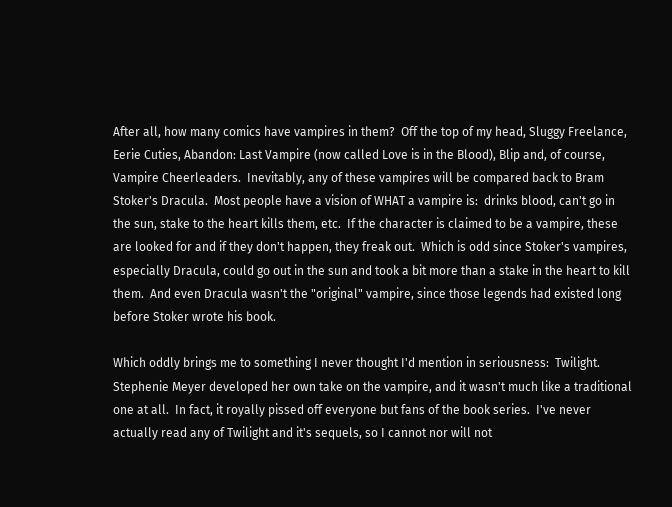After all, how many comics have vampires in them?  Off the top of my head, Sluggy Freelance, Eerie Cuties, Abandon: Last Vampire (now called Love is in the Blood), Blip and, of course, Vampire Cheerleaders.  Inevitably, any of these vampires will be compared back to Bram Stoker's Dracula.  Most people have a vision of WHAT a vampire is:  drinks blood, can't go in the sun, stake to the heart kills them, etc.  If the character is claimed to be a vampire, these are looked for and if they don't happen, they freak out.  Which is odd since Stoker's vampires, especially Dracula, could go out in the sun and took a bit more than a stake in the heart to kill them.  And even Dracula wasn't the "original" vampire, since those legends had existed long before Stoker wrote his book.

Which oddly brings me to something I never thought I'd mention in seriousness:  Twilight.  Stephenie Meyer developed her own take on the vampire, and it wasn't much like a traditional one at all.  In fact, it royally pissed off everyone but fans of the book series.  I've never actually read any of Twilight and it's sequels, so I cannot nor will not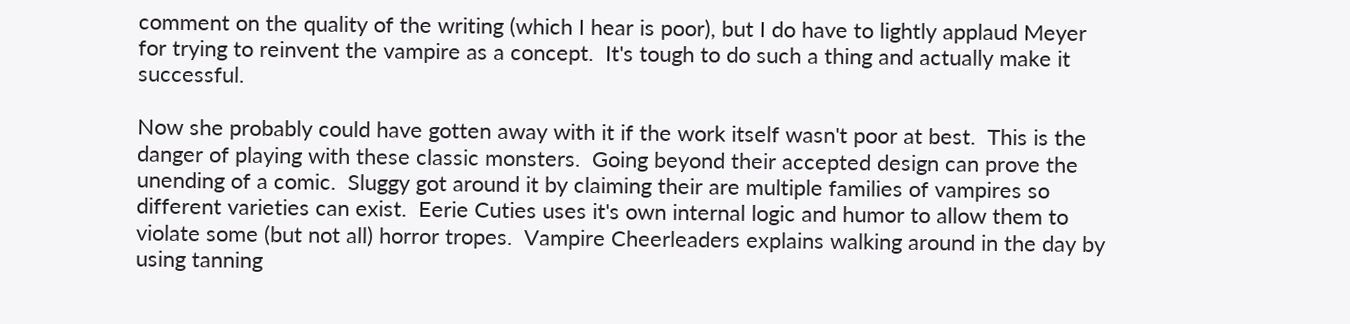comment on the quality of the writing (which I hear is poor), but I do have to lightly applaud Meyer for trying to reinvent the vampire as a concept.  It's tough to do such a thing and actually make it successful.

Now she probably could have gotten away with it if the work itself wasn't poor at best.  This is the danger of playing with these classic monsters.  Going beyond their accepted design can prove the unending of a comic.  Sluggy got around it by claiming their are multiple families of vampires so different varieties can exist.  Eerie Cuties uses it's own internal logic and humor to allow them to violate some (but not all) horror tropes.  Vampire Cheerleaders explains walking around in the day by using tanning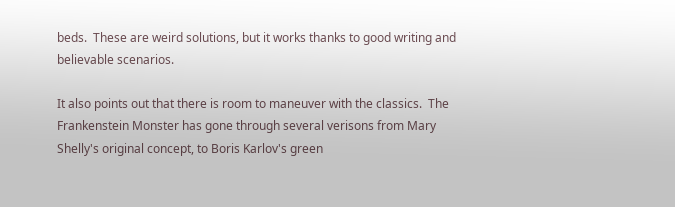beds.  These are weird solutions, but it works thanks to good writing and believable scenarios.

It also points out that there is room to maneuver with the classics.  The Frankenstein Monster has gone through several verisons from Mary Shelly's original concept, to Boris Karlov's green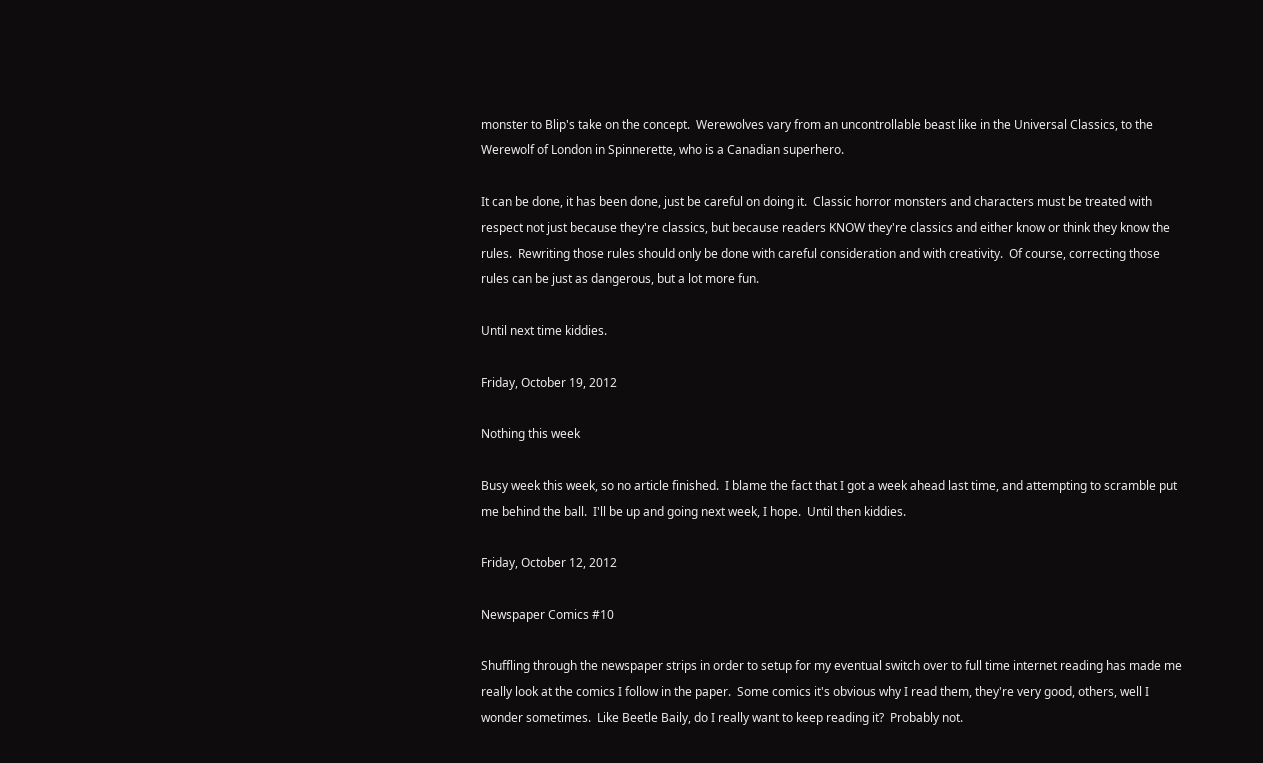monster to Blip's take on the concept.  Werewolves vary from an uncontrollable beast like in the Universal Classics, to the Werewolf of London in Spinnerette, who is a Canadian superhero.

It can be done, it has been done, just be careful on doing it.  Classic horror monsters and characters must be treated with respect not just because they're classics, but because readers KNOW they're classics and either know or think they know the rules.  Rewriting those rules should only be done with careful consideration and with creativity.  Of course, correcting those rules can be just as dangerous, but a lot more fun.

Until next time kiddies.

Friday, October 19, 2012

Nothing this week

Busy week this week, so no article finished.  I blame the fact that I got a week ahead last time, and attempting to scramble put me behind the ball.  I'll be up and going next week, I hope.  Until then kiddies.

Friday, October 12, 2012

Newspaper Comics #10

Shuffling through the newspaper strips in order to setup for my eventual switch over to full time internet reading has made me really look at the comics I follow in the paper.  Some comics it's obvious why I read them, they're very good, others, well I wonder sometimes.  Like Beetle Baily, do I really want to keep reading it?  Probably not.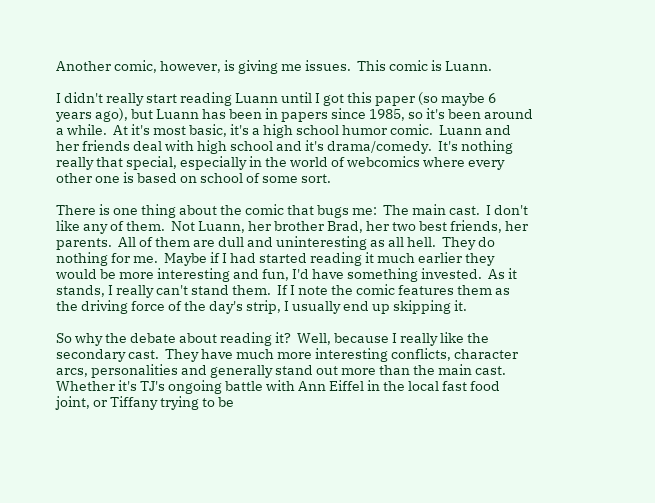Another comic, however, is giving me issues.  This comic is Luann.

I didn't really start reading Luann until I got this paper (so maybe 6 years ago), but Luann has been in papers since 1985, so it's been around a while.  At it's most basic, it's a high school humor comic.  Luann and her friends deal with high school and it's drama/comedy.  It's nothing really that special, especially in the world of webcomics where every other one is based on school of some sort.

There is one thing about the comic that bugs me:  The main cast.  I don't like any of them.  Not Luann, her brother Brad, her two best friends, her parents.  All of them are dull and uninteresting as all hell.  They do nothing for me.  Maybe if I had started reading it much earlier they would be more interesting and fun, I'd have something invested.  As it stands, I really can't stand them.  If I note the comic features them as the driving force of the day's strip, I usually end up skipping it.

So why the debate about reading it?  Well, because I really like the secondary cast.  They have much more interesting conflicts, character arcs, personalities and generally stand out more than the main cast.  Whether it's TJ's ongoing battle with Ann Eiffel in the local fast food joint, or Tiffany trying to be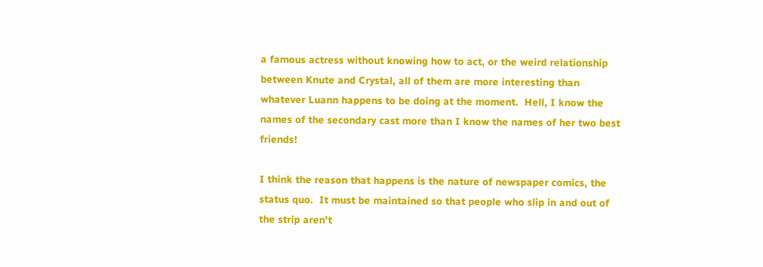a famous actress without knowing how to act, or the weird relationship between Knute and Crystal, all of them are more interesting than whatever Luann happens to be doing at the moment.  Hell, I know the names of the secondary cast more than I know the names of her two best friends!

I think the reason that happens is the nature of newspaper comics, the status quo.  It must be maintained so that people who slip in and out of the strip aren't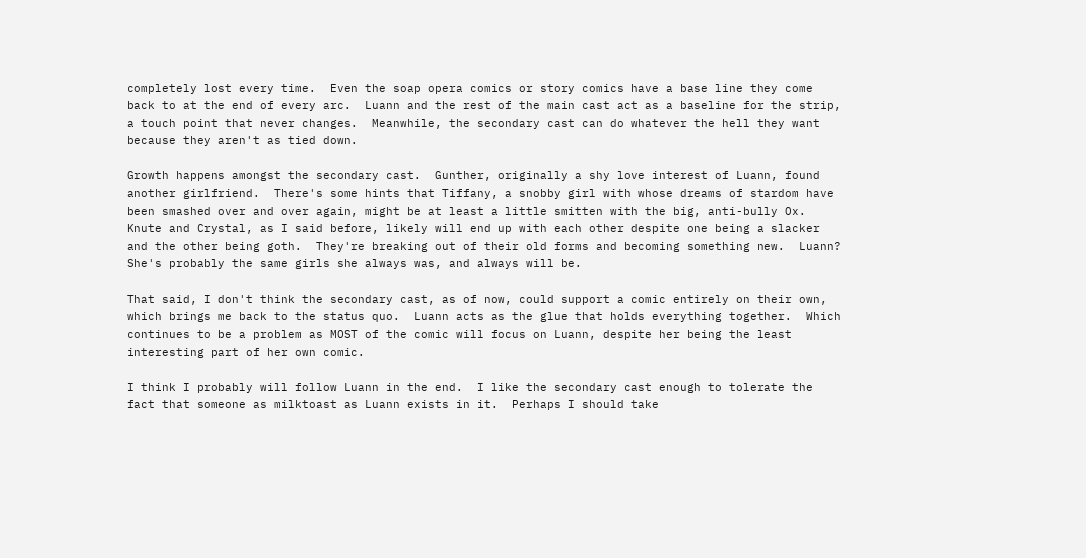completely lost every time.  Even the soap opera comics or story comics have a base line they come back to at the end of every arc.  Luann and the rest of the main cast act as a baseline for the strip, a touch point that never changes.  Meanwhile, the secondary cast can do whatever the hell they want because they aren't as tied down.

Growth happens amongst the secondary cast.  Gunther, originally a shy love interest of Luann, found another girlfriend.  There's some hints that Tiffany, a snobby girl with whose dreams of stardom have been smashed over and over again, might be at least a little smitten with the big, anti-bully Ox.  Knute and Crystal, as I said before, likely will end up with each other despite one being a slacker and the other being goth.  They're breaking out of their old forms and becoming something new.  Luann?  She's probably the same girls she always was, and always will be.

That said, I don't think the secondary cast, as of now, could support a comic entirely on their own, which brings me back to the status quo.  Luann acts as the glue that holds everything together.  Which continues to be a problem as MOST of the comic will focus on Luann, despite her being the least interesting part of her own comic.

I think I probably will follow Luann in the end.  I like the secondary cast enough to tolerate the fact that someone as milktoast as Luann exists in it.  Perhaps I should take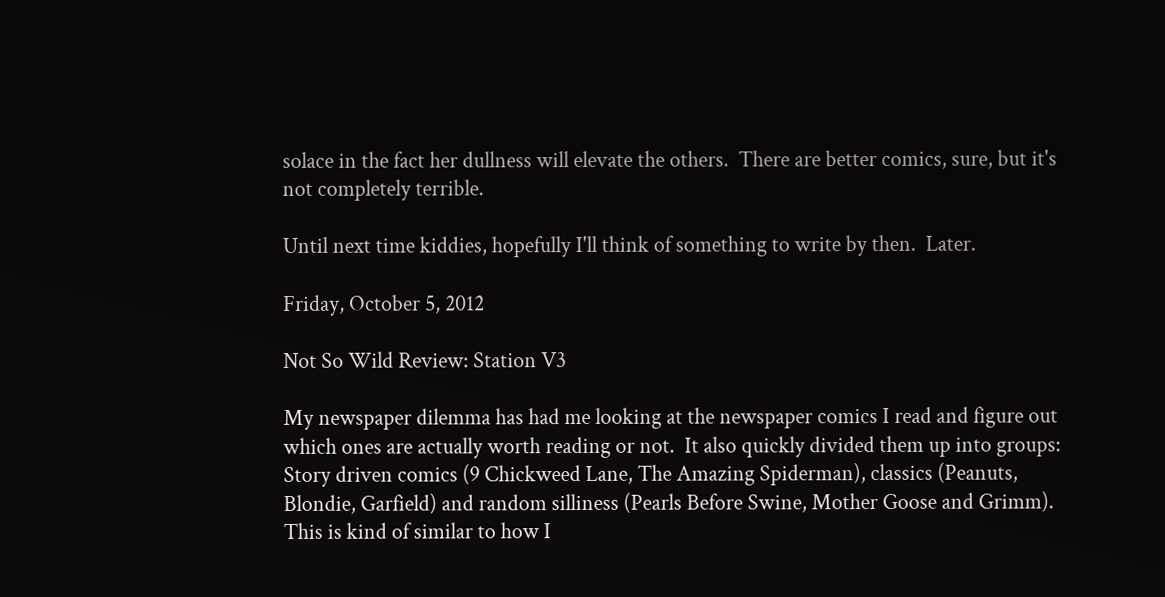solace in the fact her dullness will elevate the others.  There are better comics, sure, but it's not completely terrible.

Until next time kiddies, hopefully I'll think of something to write by then.  Later.

Friday, October 5, 2012

Not So Wild Review: Station V3

My newspaper dilemma has had me looking at the newspaper comics I read and figure out which ones are actually worth reading or not.  It also quickly divided them up into groups:  Story driven comics (9 Chickweed Lane, The Amazing Spiderman), classics (Peanuts, Blondie, Garfield) and random silliness (Pearls Before Swine, Mother Goose and Grimm).  This is kind of similar to how I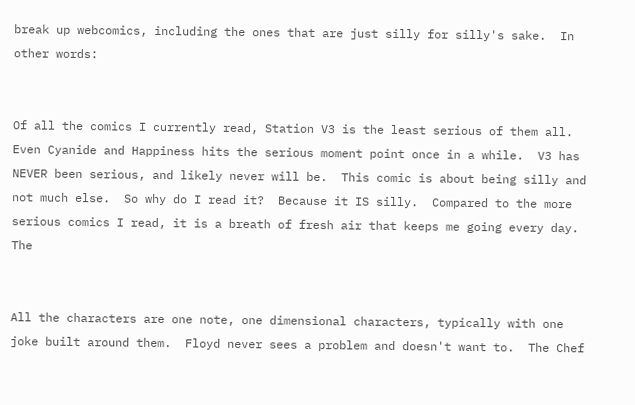break up webcomics, including the ones that are just silly for silly's sake.  In other words:


Of all the comics I currently read, Station V3 is the least serious of them all.  Even Cyanide and Happiness hits the serious moment point once in a while.  V3 has NEVER been serious, and likely never will be.  This comic is about being silly and not much else.  So why do I read it?  Because it IS silly.  Compared to the more serious comics I read, it is a breath of fresh air that keeps me going every day.  The


All the characters are one note, one dimensional characters, typically with one joke built around them.  Floyd never sees a problem and doesn't want to.  The Chef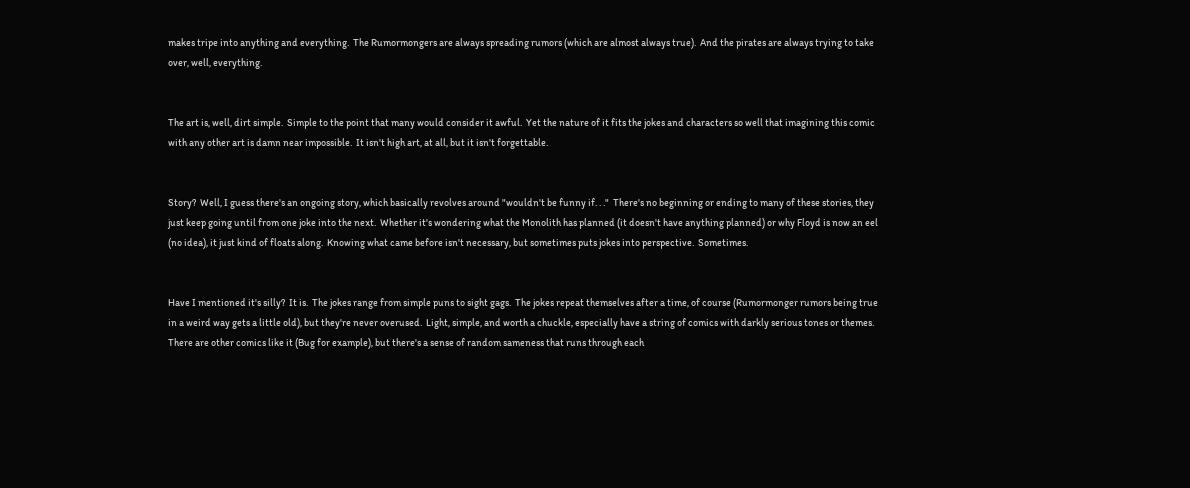makes tripe into anything and everything.  The Rumormongers are always spreading rumors (which are almost always true).  And the pirates are always trying to take over, well, everything.


The art is, well, dirt simple.  Simple to the point that many would consider it awful.  Yet the nature of it fits the jokes and characters so well that imagining this comic with any other art is damn near impossible.  It isn't high art, at all, but it isn't forgettable.


Story?  Well, I guess there's an ongoing story, which basically revolves around "wouldn't be funny if. . ."  There's no beginning or ending to many of these stories, they just keep going until from one joke into the next.  Whether it's wondering what the Monolith has planned (it doesn't have anything planned) or why Floyd is now an eel (no idea), it just kind of floats along.  Knowing what came before isn't necessary, but sometimes puts jokes into perspective.  Sometimes.


Have I mentioned it's silly?  It is.  The jokes range from simple puns to sight gags.  The jokes repeat themselves after a time, of course (Rumormonger rumors being true in a weird way gets a little old), but they're never overused.  Light, simple, and worth a chuckle, especially have a string of comics with darkly serious tones or themes.  There are other comics like it (Bug for example), but there's a sense of random sameness that runs through each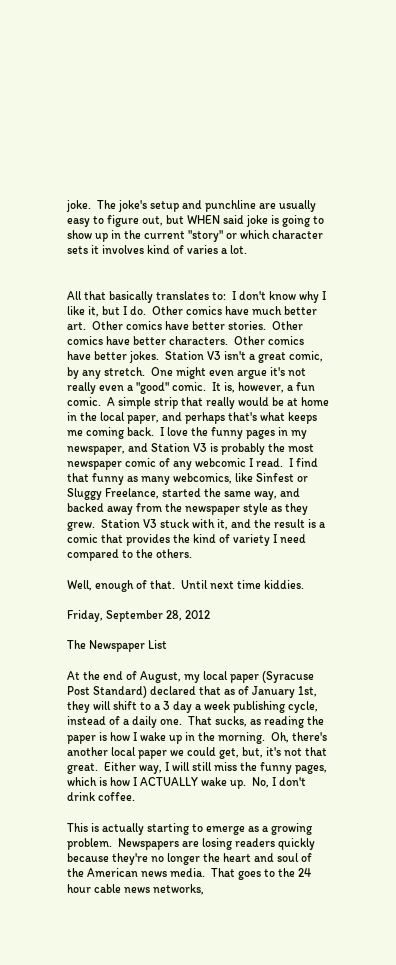joke.  The joke's setup and punchline are usually easy to figure out, but WHEN said joke is going to show up in the current "story" or which character sets it involves kind of varies a lot.


All that basically translates to:  I don't know why I like it, but I do.  Other comics have much better art.  Other comics have better stories.  Other comics have better characters.  Other comics have better jokes.  Station V3 isn't a great comic, by any stretch.  One might even argue it's not really even a "good" comic.  It is, however, a fun comic.  A simple strip that really would be at home in the local paper, and perhaps that's what keeps me coming back.  I love the funny pages in my newspaper, and Station V3 is probably the most newspaper comic of any webcomic I read.  I find that funny as many webcomics, like Sinfest or Sluggy Freelance, started the same way, and backed away from the newspaper style as they grew.  Station V3 stuck with it, and the result is a comic that provides the kind of variety I need compared to the others.

Well, enough of that.  Until next time kiddies.

Friday, September 28, 2012

The Newspaper List

At the end of August, my local paper (Syracuse Post Standard) declared that as of January 1st, they will shift to a 3 day a week publishing cycle, instead of a daily one.  That sucks, as reading the paper is how I wake up in the morning.  Oh, there's another local paper we could get, but, it's not that great.  Either way, I will still miss the funny pages, which is how I ACTUALLY wake up.  No, I don't drink coffee.

This is actually starting to emerge as a growing problem.  Newspapers are losing readers quickly because they're no longer the heart and soul of the American news media.  That goes to the 24 hour cable news networks,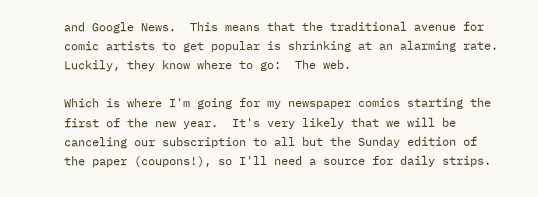and Google News.  This means that the traditional avenue for comic artists to get popular is shrinking at an alarming rate.  Luckily, they know where to go:  The web.

Which is where I'm going for my newspaper comics starting the first of the new year.  It's very likely that we will be canceling our subscription to all but the Sunday edition of the paper (coupons!), so I'll need a source for daily strips.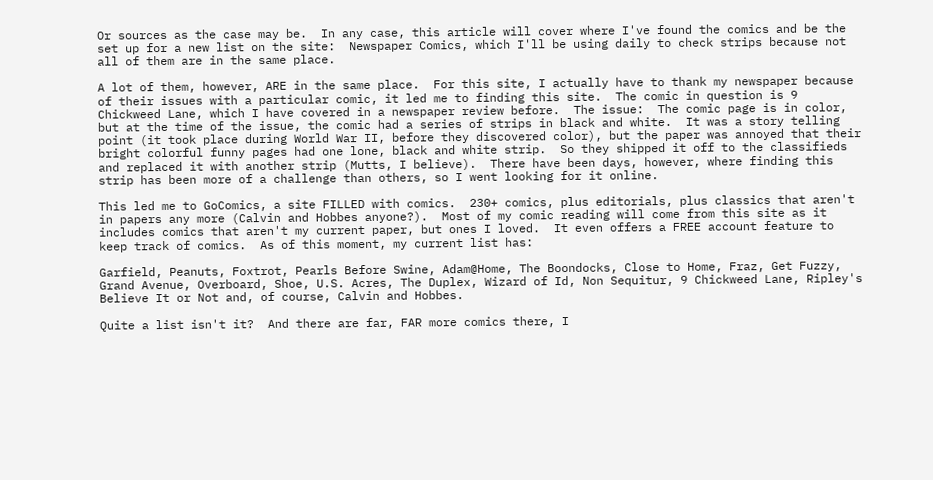Or sources as the case may be.  In any case, this article will cover where I've found the comics and be the set up for a new list on the site:  Newspaper Comics, which I'll be using daily to check strips because not all of them are in the same place.

A lot of them, however, ARE in the same place.  For this site, I actually have to thank my newspaper because of their issues with a particular comic, it led me to finding this site.  The comic in question is 9 Chickweed Lane, which I have covered in a newspaper review before.  The issue:  The comic page is in color, but at the time of the issue, the comic had a series of strips in black and white.  It was a story telling point (it took place during World War II, before they discovered color), but the paper was annoyed that their bright colorful funny pages had one lone, black and white strip.  So they shipped it off to the classifieds and replaced it with another strip (Mutts, I believe).  There have been days, however, where finding this strip has been more of a challenge than others, so I went looking for it online.

This led me to GoComics, a site FILLED with comics.  230+ comics, plus editorials, plus classics that aren't in papers any more (Calvin and Hobbes anyone?).  Most of my comic reading will come from this site as it includes comics that aren't my current paper, but ones I loved.  It even offers a FREE account feature to keep track of comics.  As of this moment, my current list has:

Garfield, Peanuts, Foxtrot, Pearls Before Swine, Adam@Home, The Boondocks, Close to Home, Fraz, Get Fuzzy, Grand Avenue, Overboard, Shoe, U.S. Acres, The Duplex, Wizard of Id, Non Sequitur, 9 Chickweed Lane, Ripley's Believe It or Not and, of course, Calvin and Hobbes.

Quite a list isn't it?  And there are far, FAR more comics there, I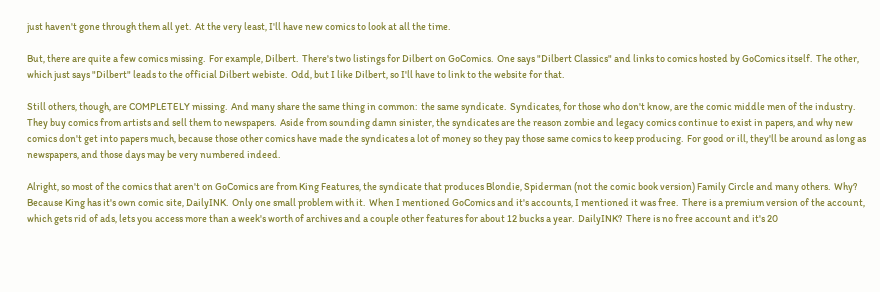just haven't gone through them all yet.  At the very least, I'll have new comics to look at all the time.

But, there are quite a few comics missing.  For example, Dilbert.  There's two listings for Dilbert on GoComics.  One says "Dilbert Classics" and links to comics hosted by GoComics itself.  The other, which just says "Dilbert" leads to the official Dilbert webiste.  Odd, but I like Dilbert, so I'll have to link to the website for that.

Still others, though, are COMPLETELY missing.  And many share the same thing in common:  the same syndicate.  Syndicates, for those who don't know, are the comic middle men of the industry.  They buy comics from artists and sell them to newspapers.  Aside from sounding damn sinister, the syndicates are the reason zombie and legacy comics continue to exist in papers, and why new comics don't get into papers much, because those other comics have made the syndicates a lot of money so they pay those same comics to keep producing.  For good or ill, they'll be around as long as newspapers, and those days may be very numbered indeed.

Alright, so most of the comics that aren't on GoComics are from King Features, the syndicate that produces Blondie, Spiderman (not the comic book version) Family Circle and many others.  Why?  Because King has it's own comic site, DailyINK.  Only one small problem with it.  When I mentioned GoComics and it's accounts, I mentioned it was free.  There is a premium version of the account, which gets rid of ads, lets you access more than a week's worth of archives and a couple other features for about 12 bucks a year.  DailyINK?  There is no free account and it's 20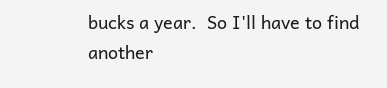bucks a year.  So I'll have to find another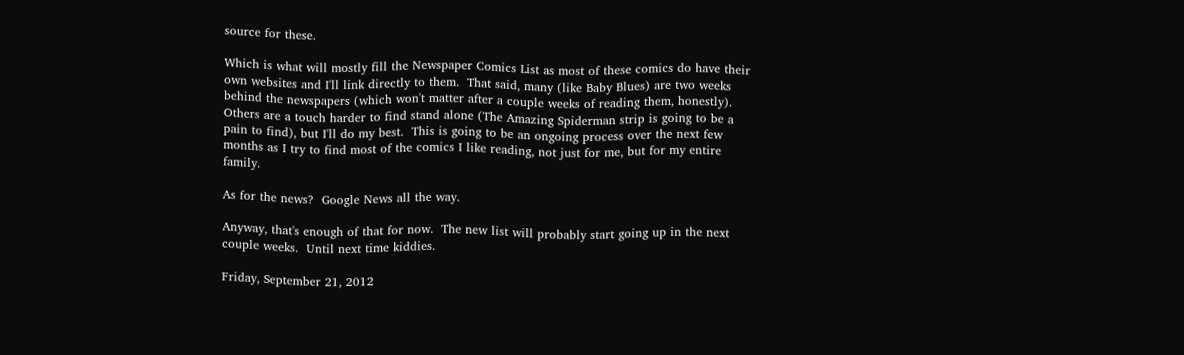source for these.

Which is what will mostly fill the Newspaper Comics List as most of these comics do have their own websites and I'll link directly to them.  That said, many (like Baby Blues) are two weeks behind the newspapers (which won't matter after a couple weeks of reading them, honestly).  Others are a touch harder to find stand alone (The Amazing Spiderman strip is going to be a pain to find), but I'll do my best.  This is going to be an ongoing process over the next few months as I try to find most of the comics I like reading, not just for me, but for my entire family.

As for the news?  Google News all the way.

Anyway, that's enough of that for now.  The new list will probably start going up in the next couple weeks.  Until next time kiddies.

Friday, September 21, 2012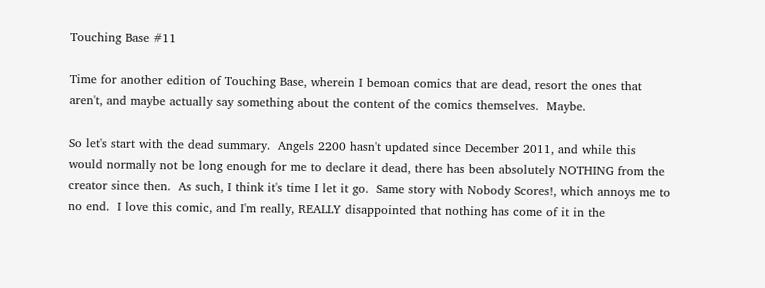Touching Base #11

Time for another edition of Touching Base, wherein I bemoan comics that are dead, resort the ones that aren't, and maybe actually say something about the content of the comics themselves.  Maybe.

So let's start with the dead summary.  Angels 2200 hasn't updated since December 2011, and while this would normally not be long enough for me to declare it dead, there has been absolutely NOTHING from the creator since then.  As such, I think it's time I let it go.  Same story with Nobody Scores!, which annoys me to no end.  I love this comic, and I'm really, REALLY disappointed that nothing has come of it in the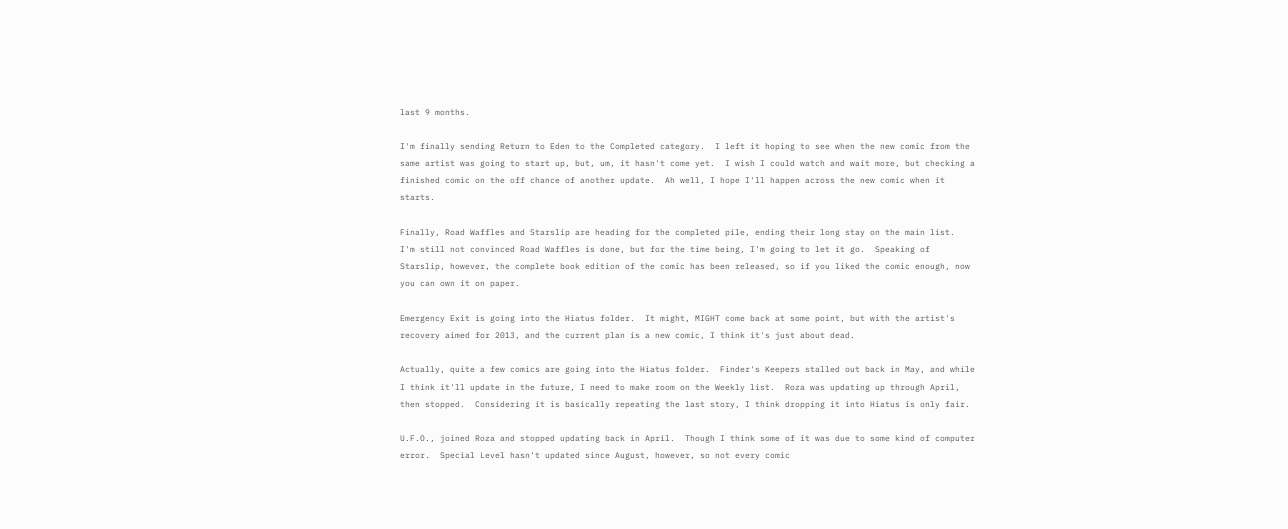last 9 months.

I'm finally sending Return to Eden to the Completed category.  I left it hoping to see when the new comic from the same artist was going to start up, but, um, it hasn't come yet.  I wish I could watch and wait more, but checking a finished comic on the off chance of another update.  Ah well, I hope I'll happen across the new comic when it starts.

Finally, Road Waffles and Starslip are heading for the completed pile, ending their long stay on the main list.  I'm still not convinced Road Waffles is done, but for the time being, I'm going to let it go.  Speaking of Starslip, however, the complete book edition of the comic has been released, so if you liked the comic enough, now you can own it on paper.

Emergency Exit is going into the Hiatus folder.  It might, MIGHT come back at some point, but with the artist's recovery aimed for 2013, and the current plan is a new comic, I think it's just about dead.

Actually, quite a few comics are going into the Hiatus folder.  Finder's Keepers stalled out back in May, and while I think it'll update in the future, I need to make room on the Weekly list.  Roza was updating up through April, then stopped.  Considering it is basically repeating the last story, I think dropping it into Hiatus is only fair.

U.F.O., joined Roza and stopped updating back in April.  Though I think some of it was due to some kind of computer error.  Special Level hasn't updated since August, however, so not every comic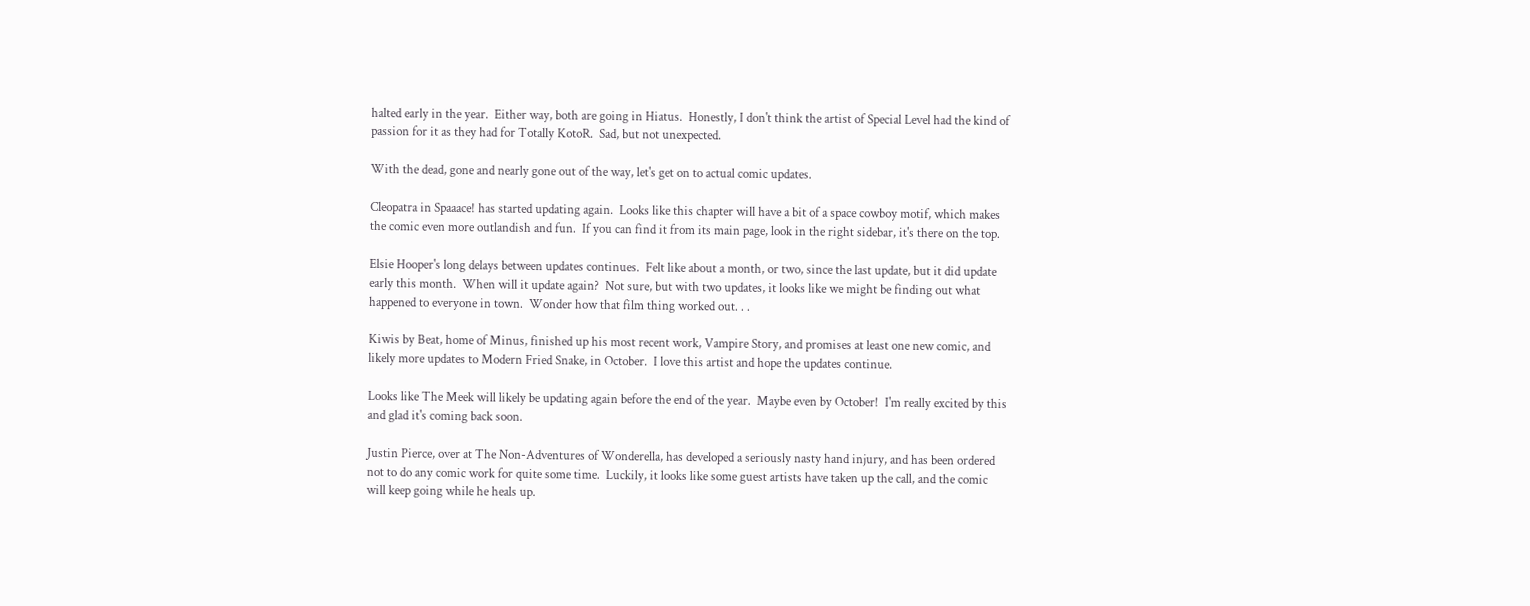halted early in the year.  Either way, both are going in Hiatus.  Honestly, I don't think the artist of Special Level had the kind of passion for it as they had for Totally KotoR.  Sad, but not unexpected.

With the dead, gone and nearly gone out of the way, let's get on to actual comic updates.

Cleopatra in Spaaace! has started updating again.  Looks like this chapter will have a bit of a space cowboy motif, which makes the comic even more outlandish and fun.  If you can find it from its main page, look in the right sidebar, it's there on the top.

Elsie Hooper's long delays between updates continues.  Felt like about a month, or two, since the last update, but it did update early this month.  When will it update again?  Not sure, but with two updates, it looks like we might be finding out what happened to everyone in town.  Wonder how that film thing worked out. . .

Kiwis by Beat, home of Minus, finished up his most recent work, Vampire Story, and promises at least one new comic, and likely more updates to Modern Fried Snake, in October.  I love this artist and hope the updates continue.

Looks like The Meek will likely be updating again before the end of the year.  Maybe even by October!  I'm really excited by this and glad it's coming back soon.

Justin Pierce, over at The Non-Adventures of Wonderella, has developed a seriously nasty hand injury, and has been ordered not to do any comic work for quite some time.  Luckily, it looks like some guest artists have taken up the call, and the comic will keep going while he heals up.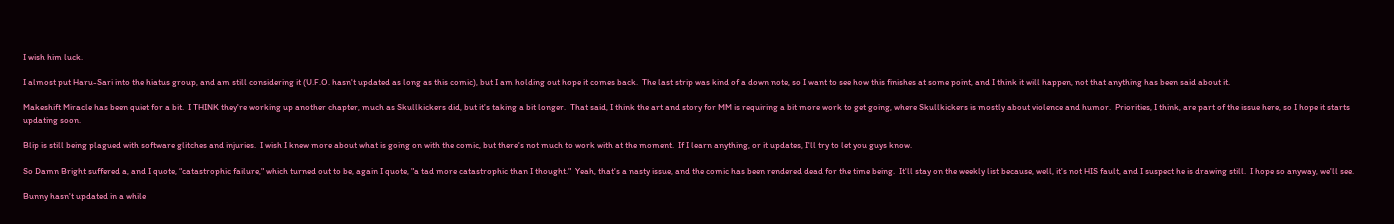I wish him luck.

I almost put Haru-Sari into the hiatus group, and am still considering it (U.F.O. hasn't updated as long as this comic), but I am holding out hope it comes back.  The last strip was kind of a down note, so I want to see how this finishes at some point, and I think it will happen, not that anything has been said about it.

Makeshift Miracle has been quiet for a bit.  I THINK they're working up another chapter, much as Skullkickers did, but it's taking a bit longer.  That said, I think the art and story for MM is requiring a bit more work to get going, where Skullkickers is mostly about violence and humor.  Priorities, I think, are part of the issue here, so I hope it starts updating soon.

Blip is still being plagued with software glitches and injuries.  I wish I knew more about what is going on with the comic, but there's not much to work with at the moment.  If I learn anything, or it updates, I'll try to let you guys know.

So Damn Bright suffered a, and I quote, “catastrophic failure," which turned out to be, again I quote, "a tad more catastrophic than I thought."  Yeah, that's a nasty issue, and the comic has been rendered dead for the time being.  It'll stay on the weekly list because, well, it's not HIS fault, and I suspect he is drawing still.  I hope so anyway, we'll see.

Bunny hasn't updated in a while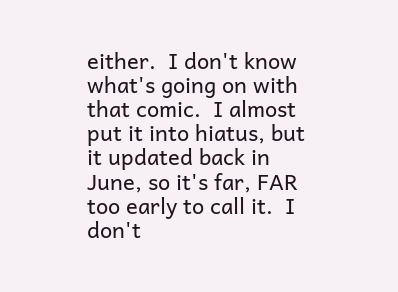either.  I don't know what's going on with that comic.  I almost put it into hiatus, but it updated back in June, so it's far, FAR too early to call it.  I don't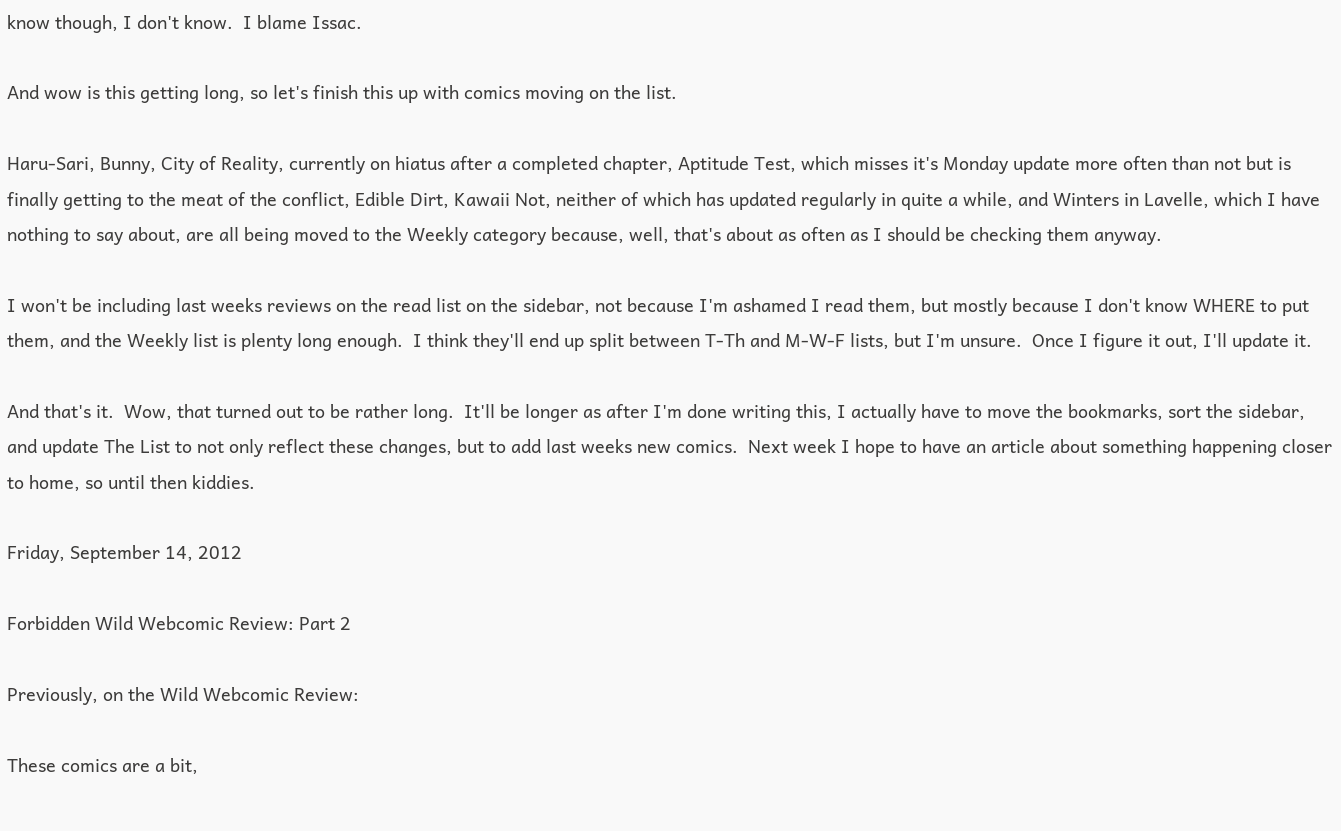know though, I don't know.  I blame Issac.

And wow is this getting long, so let's finish this up with comics moving on the list.

Haru-Sari, Bunny, City of Reality, currently on hiatus after a completed chapter, Aptitude Test, which misses it's Monday update more often than not but is finally getting to the meat of the conflict, Edible Dirt, Kawaii Not, neither of which has updated regularly in quite a while, and Winters in Lavelle, which I have nothing to say about, are all being moved to the Weekly category because, well, that's about as often as I should be checking them anyway.

I won't be including last weeks reviews on the read list on the sidebar, not because I'm ashamed I read them, but mostly because I don't know WHERE to put them, and the Weekly list is plenty long enough.  I think they'll end up split between T-Th and M-W-F lists, but I'm unsure.  Once I figure it out, I'll update it.

And that's it.  Wow, that turned out to be rather long.  It'll be longer as after I'm done writing this, I actually have to move the bookmarks, sort the sidebar, and update The List to not only reflect these changes, but to add last weeks new comics.  Next week I hope to have an article about something happening closer to home, so until then kiddies.

Friday, September 14, 2012

Forbidden Wild Webcomic Review: Part 2

Previously, on the Wild Webcomic Review:

These comics are a bit,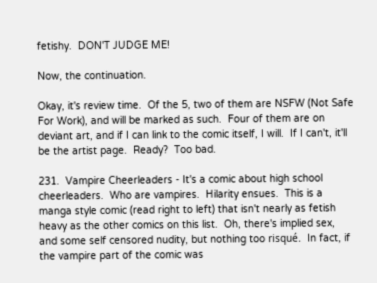fetishy.  DON'T JUDGE ME!

Now, the continuation.

Okay, it's review time.  Of the 5, two of them are NSFW (Not Safe For Work), and will be marked as such.  Four of them are on deviant art, and if I can link to the comic itself, I will.  If I can't, it'll be the artist page.  Ready?  Too bad.

231.  Vampire Cheerleaders - It's a comic about high school cheerleaders.  Who are vampires.  Hilarity ensues.  This is a manga style comic (read right to left) that isn't nearly as fetish heavy as the other comics on this list.  Oh, there's implied sex, and some self censored nudity, but nothing too risqué.  In fact, if the vampire part of the comic was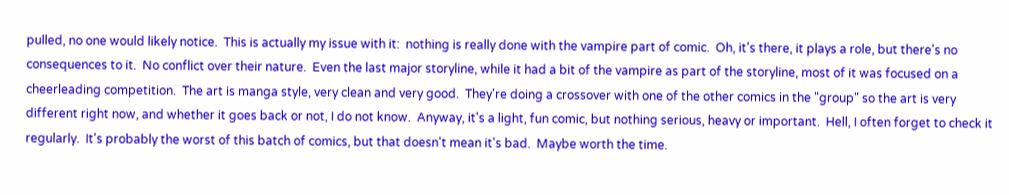pulled, no one would likely notice.  This is actually my issue with it:  nothing is really done with the vampire part of comic.  Oh, it's there, it plays a role, but there's no consequences to it.  No conflict over their nature.  Even the last major storyline, while it had a bit of the vampire as part of the storyline, most of it was focused on a cheerleading competition.  The art is manga style, very clean and very good.  They're doing a crossover with one of the other comics in the "group" so the art is very different right now, and whether it goes back or not, I do not know.  Anyway, it's a light, fun comic, but nothing serious, heavy or important.  Hell, I often forget to check it regularly.  It's probably the worst of this batch of comics, but that doesn't mean it's bad.  Maybe worth the time.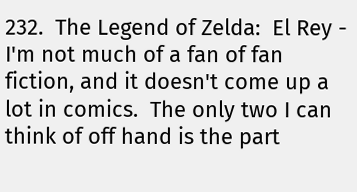232.  The Legend of Zelda:  El Rey - I'm not much of a fan of fan fiction, and it doesn't come up a lot in comics.  The only two I can think of off hand is the part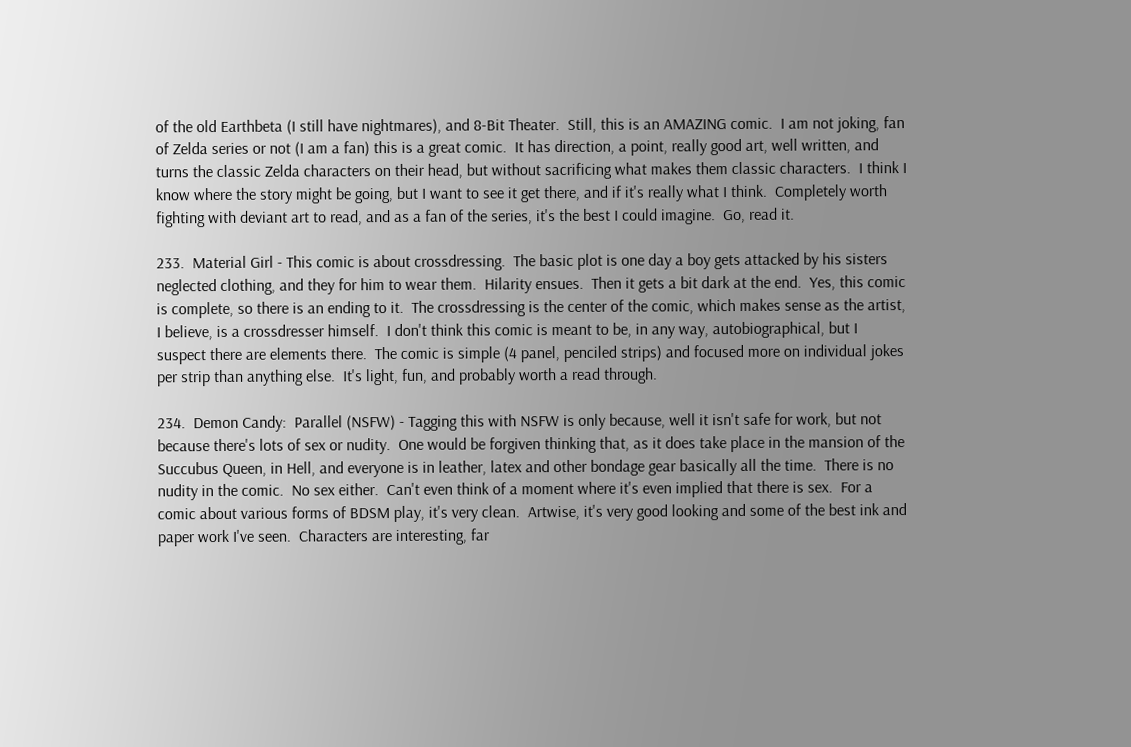of the old Earthbeta (I still have nightmares), and 8-Bit Theater.  Still, this is an AMAZING comic.  I am not joking, fan of Zelda series or not (I am a fan) this is a great comic.  It has direction, a point, really good art, well written, and turns the classic Zelda characters on their head, but without sacrificing what makes them classic characters.  I think I know where the story might be going, but I want to see it get there, and if it's really what I think.  Completely worth fighting with deviant art to read, and as a fan of the series, it's the best I could imagine.  Go, read it.

233.  Material Girl - This comic is about crossdressing.  The basic plot is one day a boy gets attacked by his sisters neglected clothing, and they for him to wear them.  Hilarity ensues.  Then it gets a bit dark at the end.  Yes, this comic is complete, so there is an ending to it.  The crossdressing is the center of the comic, which makes sense as the artist, I believe, is a crossdresser himself.  I don't think this comic is meant to be, in any way, autobiographical, but I suspect there are elements there.  The comic is simple (4 panel, penciled strips) and focused more on individual jokes per strip than anything else.  It's light, fun, and probably worth a read through.

234.  Demon Candy:  Parallel (NSFW) - Tagging this with NSFW is only because, well it isn't safe for work, but not because there's lots of sex or nudity.  One would be forgiven thinking that, as it does take place in the mansion of the Succubus Queen, in Hell, and everyone is in leather, latex and other bondage gear basically all the time.  There is no nudity in the comic.  No sex either.  Can't even think of a moment where it's even implied that there is sex.  For a comic about various forms of BDSM play, it's very clean.  Artwise, it's very good looking and some of the best ink and paper work I've seen.  Characters are interesting, far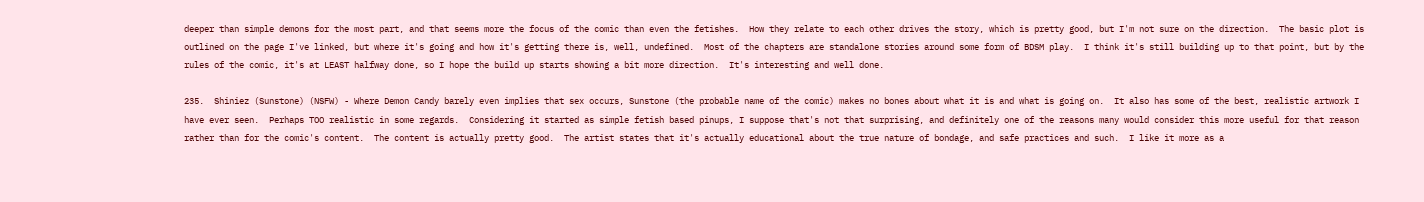deeper than simple demons for the most part, and that seems more the focus of the comic than even the fetishes.  How they relate to each other drives the story, which is pretty good, but I'm not sure on the direction.  The basic plot is outlined on the page I've linked, but where it's going and how it's getting there is, well, undefined.  Most of the chapters are standalone stories around some form of BDSM play.  I think it's still building up to that point, but by the rules of the comic, it's at LEAST halfway done, so I hope the build up starts showing a bit more direction.  It's interesting and well done.

235.  Shiniez (Sunstone) (NSFW) - Where Demon Candy barely even implies that sex occurs, Sunstone (the probable name of the comic) makes no bones about what it is and what is going on.  It also has some of the best, realistic artwork I have ever seen.  Perhaps TOO realistic in some regards.  Considering it started as simple fetish based pinups, I suppose that's not that surprising, and definitely one of the reasons many would consider this more useful for that reason rather than for the comic's content.  The content is actually pretty good.  The artist states that it's actually educational about the true nature of bondage, and safe practices and such.  I like it more as a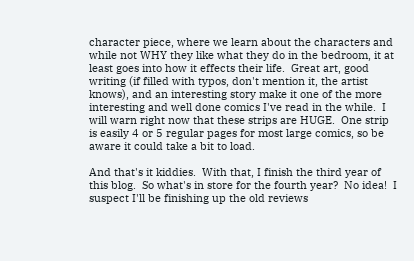character piece, where we learn about the characters and while not WHY they like what they do in the bedroom, it at least goes into how it effects their life.  Great art, good writing (if filled with typos, don't mention it, the artist knows), and an interesting story make it one of the more interesting and well done comics I've read in the while.  I will warn right now that these strips are HUGE.  One strip is easily 4 or 5 regular pages for most large comics, so be aware it could take a bit to load.

And that's it kiddies.  With that, I finish the third year of this blog.  So what's in store for the fourth year?  No idea!  I suspect I'll be finishing up the old reviews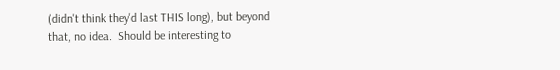(didn't think they'd last THIS long), but beyond that, no idea.  Should be interesting to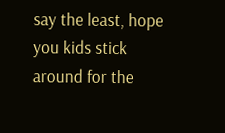say the least, hope you kids stick around for the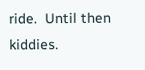ride.  Until then kiddies.